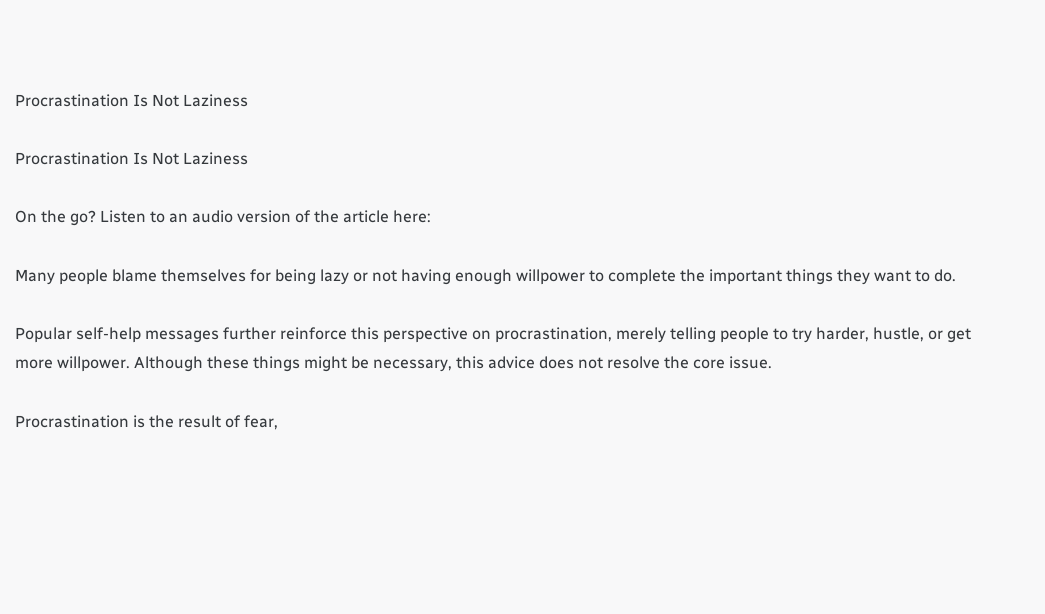Procrastination Is Not Laziness

Procrastination Is Not Laziness

On the go? Listen to an audio version of the article here:

Many people blame themselves for being lazy or not having enough willpower to complete the important things they want to do.

Popular self-help messages further reinforce this perspective on procrastination, merely telling people to try harder, hustle, or get more willpower. Although these things might be necessary, this advice does not resolve the core issue.

Procrastination is the result of fear,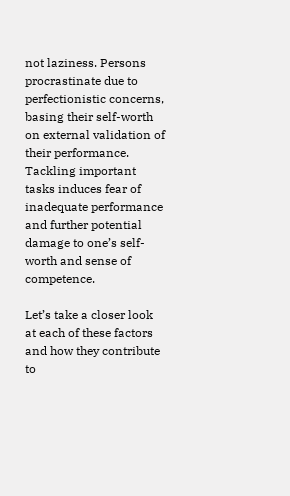not laziness. Persons procrastinate due to perfectionistic concerns, basing their self-worth on external validation of their performance. Tackling important tasks induces fear of inadequate performance and further potential damage to one’s self-worth and sense of competence.

Let’s take a closer look at each of these factors and how they contribute to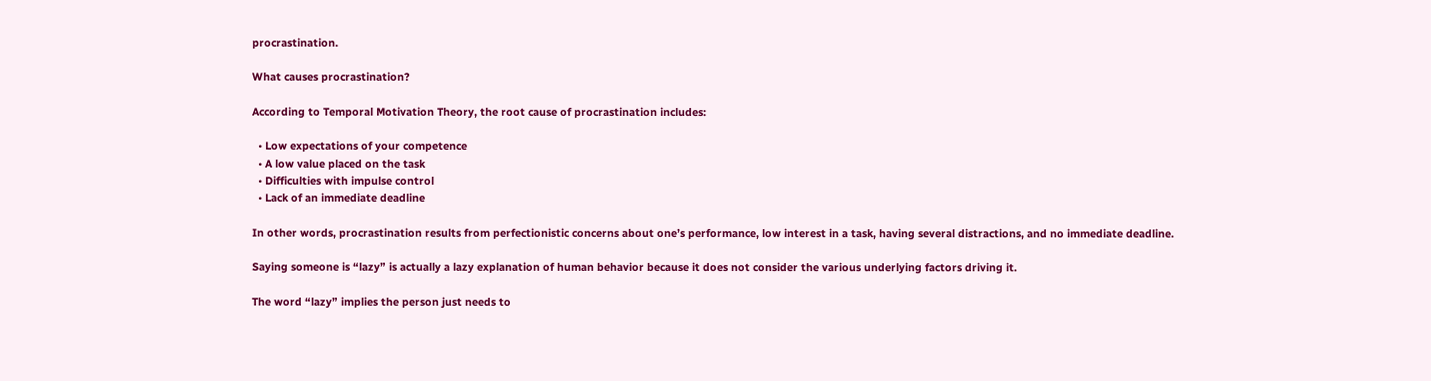procrastination.

What causes procrastination?

According to Temporal Motivation Theory, the root cause of procrastination includes:

  • Low expectations of your competence
  • A low value placed on the task
  • Difficulties with impulse control
  • Lack of an immediate deadline

In other words, procrastination results from perfectionistic concerns about one’s performance, low interest in a task, having several distractions, and no immediate deadline.

Saying someone is “lazy” is actually a lazy explanation of human behavior because it does not consider the various underlying factors driving it.

The word “lazy” implies the person just needs to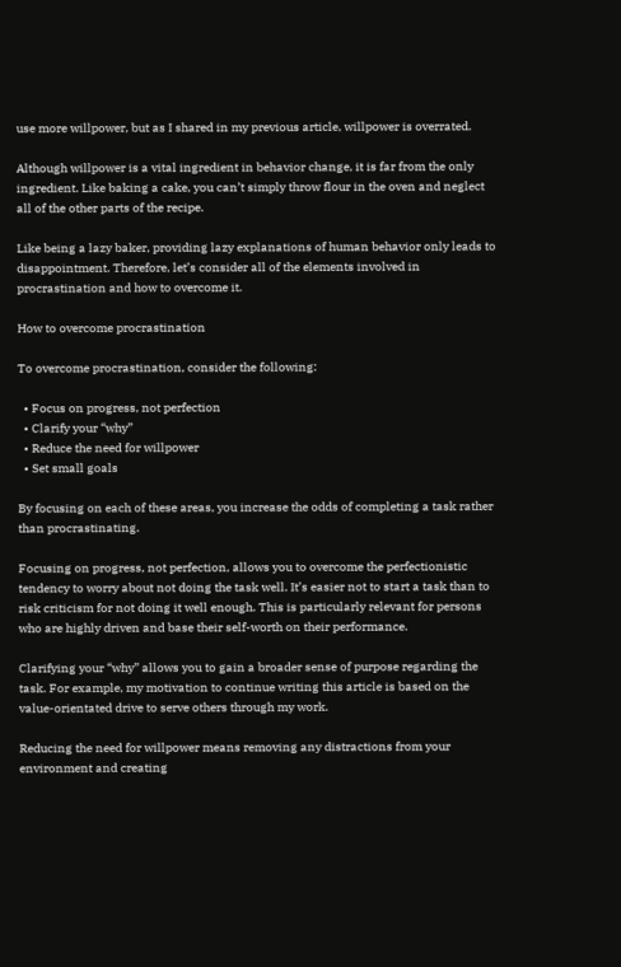use more willpower, but as I shared in my previous article, willpower is overrated.

Although willpower is a vital ingredient in behavior change, it is far from the only ingredient. Like baking a cake, you can’t simply throw flour in the oven and neglect all of the other parts of the recipe.

Like being a lazy baker, providing lazy explanations of human behavior only leads to disappointment. Therefore, let’s consider all of the elements involved in procrastination and how to overcome it.

How to overcome procrastination

To overcome procrastination, consider the following:

  • Focus on progress, not perfection
  • Clarify your “why”
  • Reduce the need for willpower
  • Set small goals

By focusing on each of these areas, you increase the odds of completing a task rather than procrastinating.

Focusing on progress, not perfection, allows you to overcome the perfectionistic tendency to worry about not doing the task well. It’s easier not to start a task than to risk criticism for not doing it well enough. This is particularly relevant for persons who are highly driven and base their self-worth on their performance.

Clarifying your “why” allows you to gain a broader sense of purpose regarding the task. For example, my motivation to continue writing this article is based on the value-orientated drive to serve others through my work.

Reducing the need for willpower means removing any distractions from your environment and creating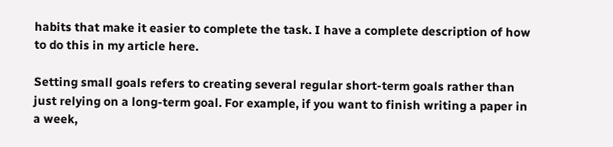habits that make it easier to complete the task. I have a complete description of how to do this in my article here.

Setting small goals refers to creating several regular short-term goals rather than just relying on a long-term goal. For example, if you want to finish writing a paper in a week,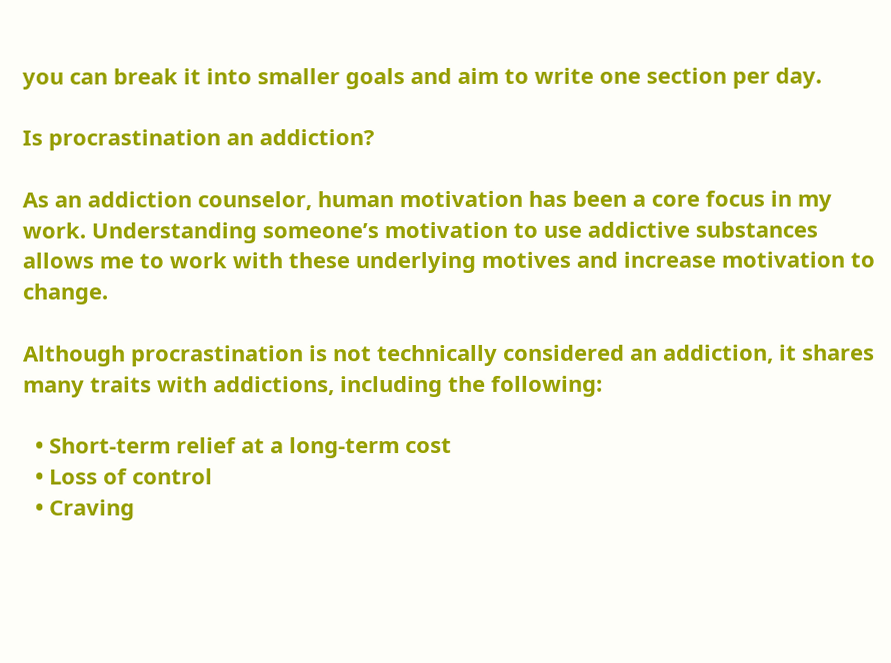you can break it into smaller goals and aim to write one section per day.

Is procrastination an addiction?

As an addiction counselor, human motivation has been a core focus in my work. Understanding someone’s motivation to use addictive substances allows me to work with these underlying motives and increase motivation to change.

Although procrastination is not technically considered an addiction, it shares many traits with addictions, including the following:

  • Short-term relief at a long-term cost
  • Loss of control
  • Craving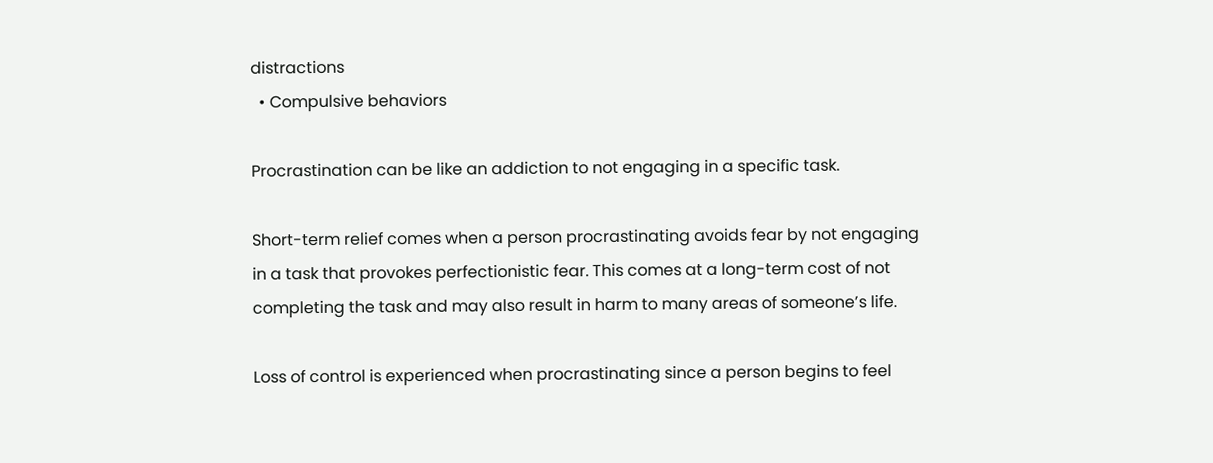distractions
  • Compulsive behaviors

Procrastination can be like an addiction to not engaging in a specific task.

Short-term relief comes when a person procrastinating avoids fear by not engaging in a task that provokes perfectionistic fear. This comes at a long-term cost of not completing the task and may also result in harm to many areas of someone’s life.

Loss of control is experienced when procrastinating since a person begins to feel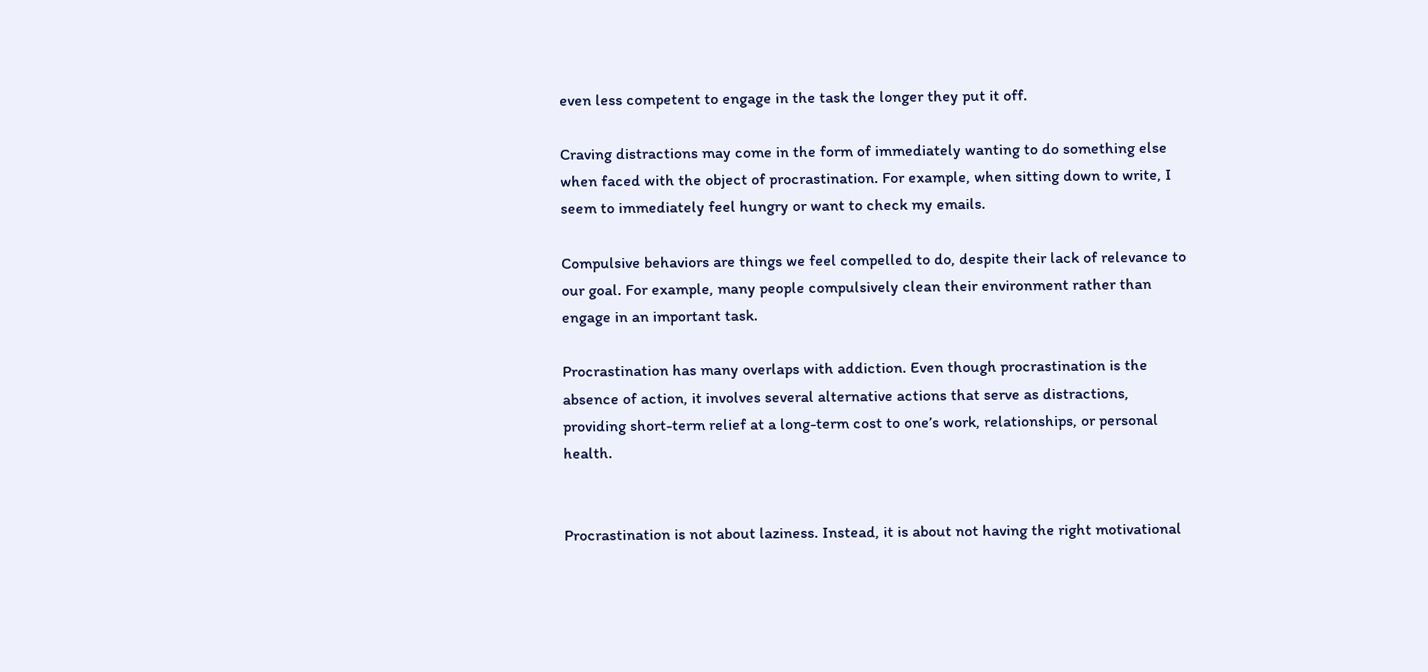even less competent to engage in the task the longer they put it off.

Craving distractions may come in the form of immediately wanting to do something else when faced with the object of procrastination. For example, when sitting down to write, I seem to immediately feel hungry or want to check my emails.

Compulsive behaviors are things we feel compelled to do, despite their lack of relevance to our goal. For example, many people compulsively clean their environment rather than engage in an important task.

Procrastination has many overlaps with addiction. Even though procrastination is the absence of action, it involves several alternative actions that serve as distractions, providing short-term relief at a long-term cost to one’s work, relationships, or personal health.


Procrastination is not about laziness. Instead, it is about not having the right motivational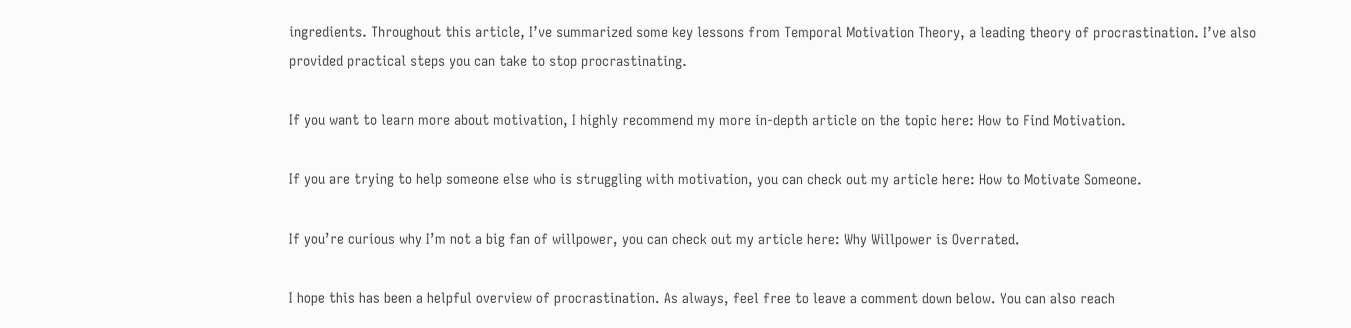ingredients. Throughout this article, I’ve summarized some key lessons from Temporal Motivation Theory, a leading theory of procrastination. I’ve also provided practical steps you can take to stop procrastinating.

If you want to learn more about motivation, I highly recommend my more in-depth article on the topic here: How to Find Motivation.

If you are trying to help someone else who is struggling with motivation, you can check out my article here: How to Motivate Someone.

If you’re curious why I’m not a big fan of willpower, you can check out my article here: Why Willpower is Overrated.

I hope this has been a helpful overview of procrastination. As always, feel free to leave a comment down below. You can also reach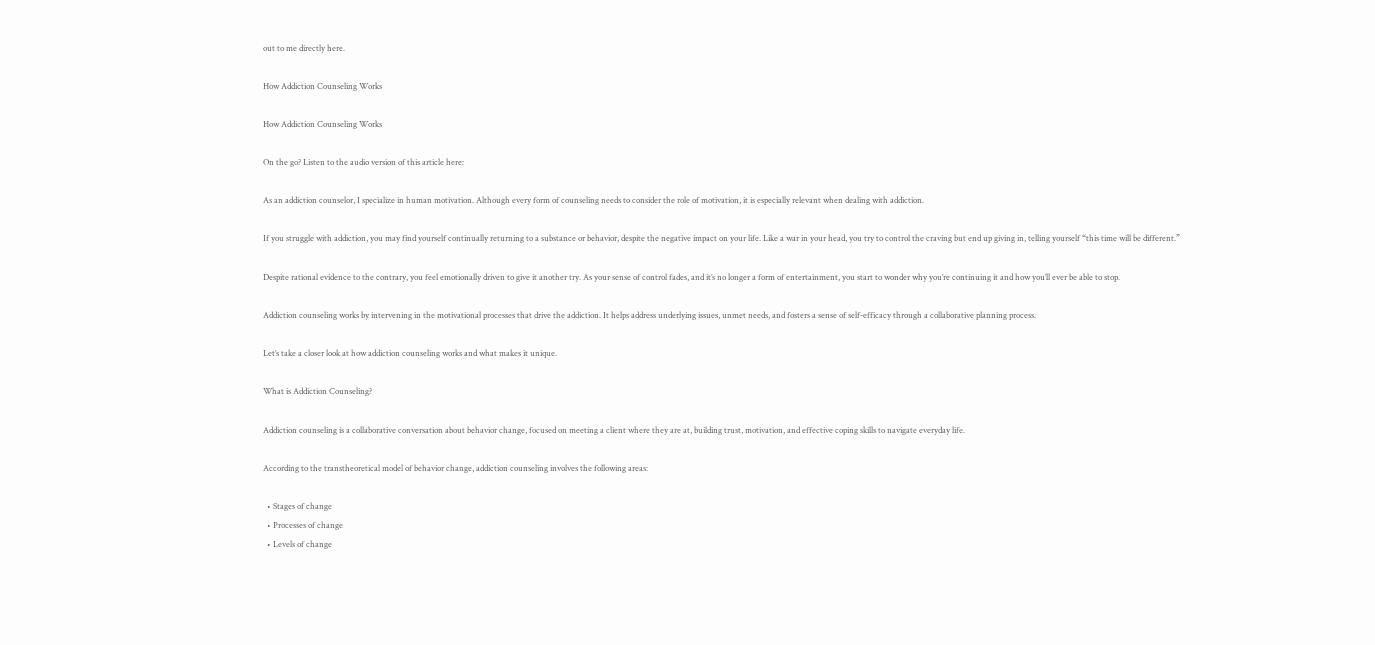out to me directly here.

How Addiction Counseling Works

How Addiction Counseling Works

On the go? Listen to the audio version of this article here:

As an addiction counselor, I specialize in human motivation. Although every form of counseling needs to consider the role of motivation, it is especially relevant when dealing with addiction.

If you struggle with addiction, you may find yourself continually returning to a substance or behavior, despite the negative impact on your life. Like a war in your head, you try to control the craving but end up giving in, telling yourself “this time will be different.”

Despite rational evidence to the contrary, you feel emotionally driven to give it another try. As your sense of control fades, and it’s no longer a form of entertainment, you start to wonder why you’re continuing it and how you’ll ever be able to stop.

Addiction counseling works by intervening in the motivational processes that drive the addiction. It helps address underlying issues, unmet needs, and fosters a sense of self-efficacy through a collaborative planning process.

Let’s take a closer look at how addiction counseling works and what makes it unique.

What is Addiction Counseling?

Addiction counseling is a collaborative conversation about behavior change, focused on meeting a client where they are at, building trust, motivation, and effective coping skills to navigate everyday life.

According to the transtheoretical model of behavior change, addiction counseling involves the following areas:

  • Stages of change
  • Processes of change
  • Levels of change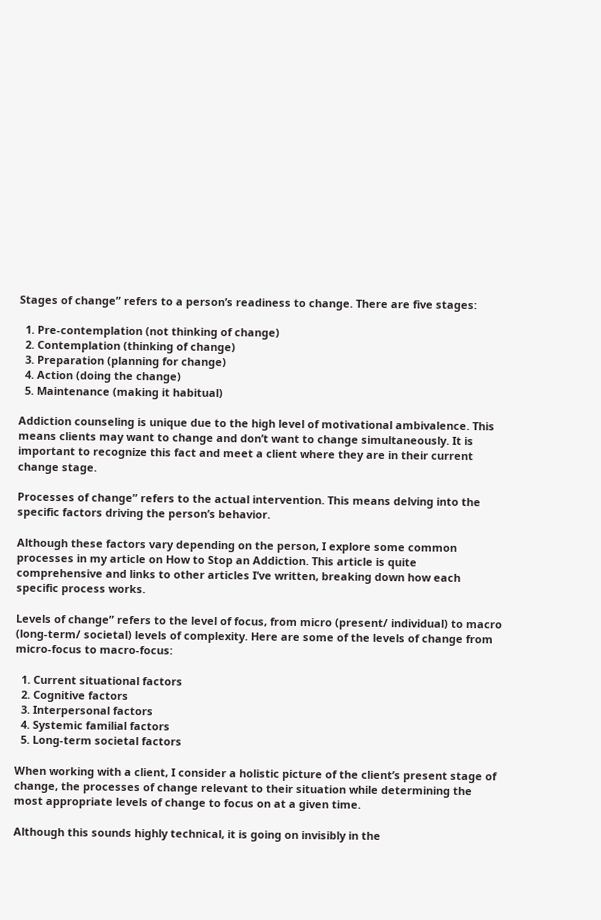Stages of change” refers to a person’s readiness to change. There are five stages:

  1. Pre-contemplation (not thinking of change)
  2. Contemplation (thinking of change)
  3. Preparation (planning for change)
  4. Action (doing the change)
  5. Maintenance (making it habitual)

Addiction counseling is unique due to the high level of motivational ambivalence. This means clients may want to change and don’t want to change simultaneously. It is important to recognize this fact and meet a client where they are in their current change stage.

Processes of change” refers to the actual intervention. This means delving into the specific factors driving the person’s behavior.

Although these factors vary depending on the person, I explore some common processes in my article on How to Stop an Addiction. This article is quite comprehensive and links to other articles I’ve written, breaking down how each specific process works.

Levels of change” refers to the level of focus, from micro (present/ individual) to macro (long-term/ societal) levels of complexity. Here are some of the levels of change from micro-focus to macro-focus:

  1. Current situational factors
  2. Cognitive factors
  3. Interpersonal factors
  4. Systemic familial factors
  5. Long-term societal factors

When working with a client, I consider a holistic picture of the client’s present stage of change, the processes of change relevant to their situation while determining the most appropriate levels of change to focus on at a given time.

Although this sounds highly technical, it is going on invisibly in the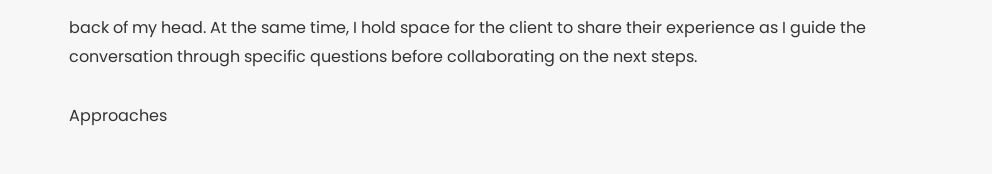back of my head. At the same time, I hold space for the client to share their experience as I guide the conversation through specific questions before collaborating on the next steps.

Approaches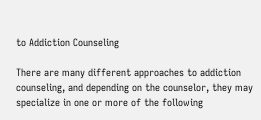to Addiction Counseling

There are many different approaches to addiction counseling, and depending on the counselor, they may specialize in one or more of the following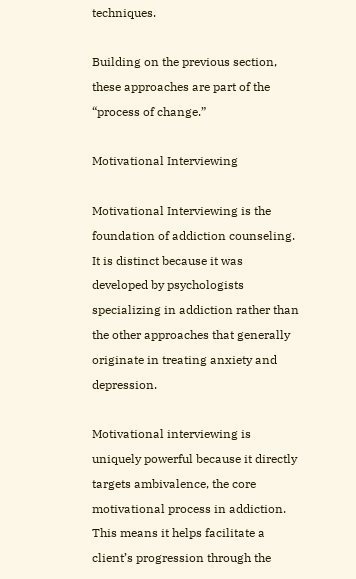techniques.

Building on the previous section, these approaches are part of the “process of change.”

Motivational Interviewing

Motivational Interviewing is the foundation of addiction counseling. It is distinct because it was developed by psychologists specializing in addiction rather than the other approaches that generally originate in treating anxiety and depression.

Motivational interviewing is uniquely powerful because it directly targets ambivalence, the core motivational process in addiction. This means it helps facilitate a client’s progression through the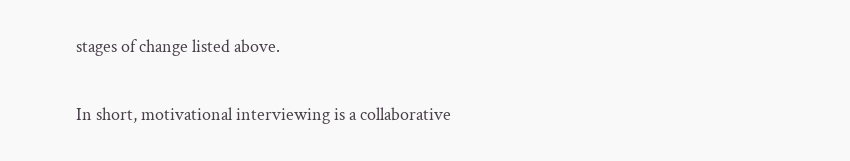stages of change listed above.

In short, motivational interviewing is a collaborative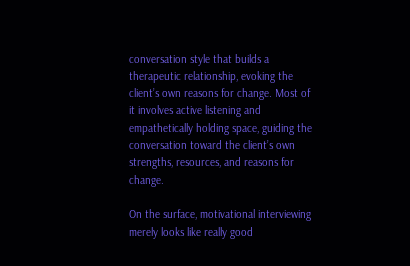conversation style that builds a therapeutic relationship, evoking the client’s own reasons for change. Most of it involves active listening and empathetically holding space, guiding the conversation toward the client’s own strengths, resources, and reasons for change.

On the surface, motivational interviewing merely looks like really good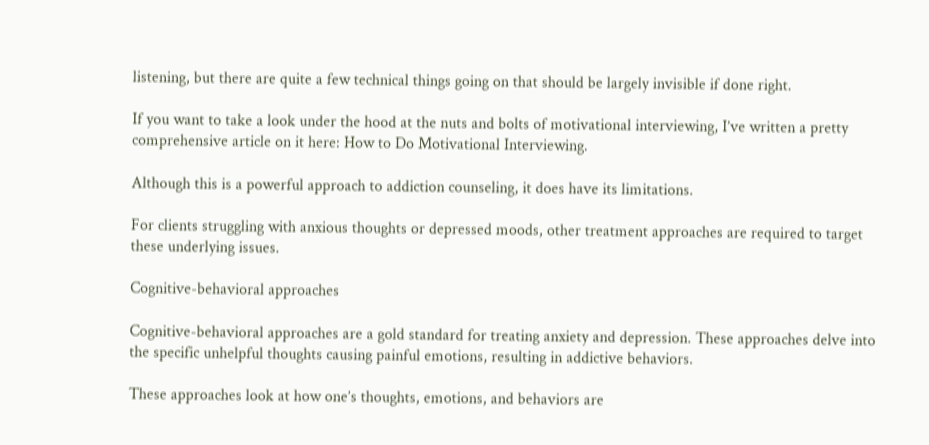listening, but there are quite a few technical things going on that should be largely invisible if done right.

If you want to take a look under the hood at the nuts and bolts of motivational interviewing, I’ve written a pretty comprehensive article on it here: How to Do Motivational Interviewing.

Although this is a powerful approach to addiction counseling, it does have its limitations.

For clients struggling with anxious thoughts or depressed moods, other treatment approaches are required to target these underlying issues.

Cognitive-behavioral approaches

Cognitive-behavioral approaches are a gold standard for treating anxiety and depression. These approaches delve into the specific unhelpful thoughts causing painful emotions, resulting in addictive behaviors.

These approaches look at how one’s thoughts, emotions, and behaviors are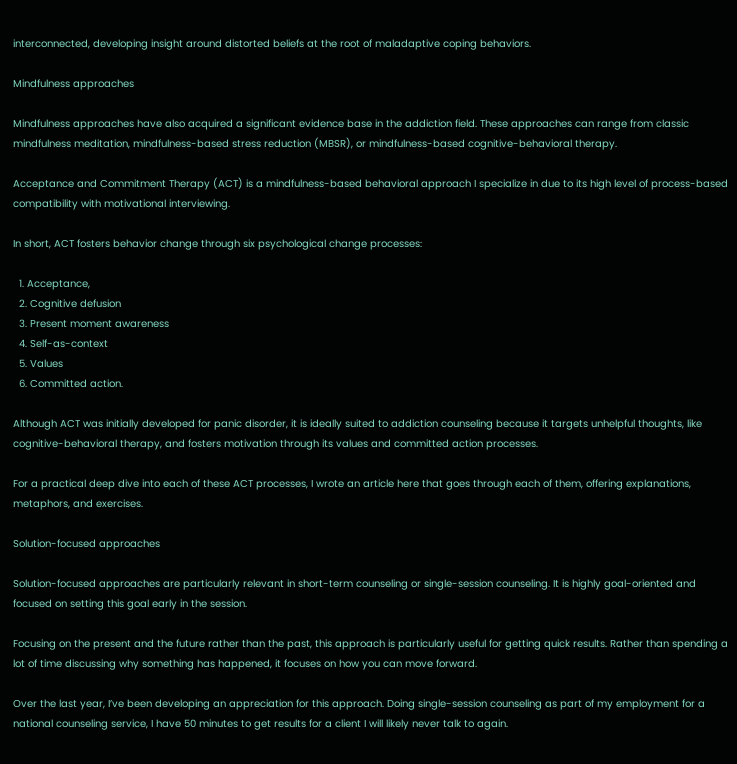interconnected, developing insight around distorted beliefs at the root of maladaptive coping behaviors.

Mindfulness approaches

Mindfulness approaches have also acquired a significant evidence base in the addiction field. These approaches can range from classic mindfulness meditation, mindfulness-based stress reduction (MBSR), or mindfulness-based cognitive-behavioral therapy.

Acceptance and Commitment Therapy (ACT) is a mindfulness-based behavioral approach I specialize in due to its high level of process-based compatibility with motivational interviewing.

In short, ACT fosters behavior change through six psychological change processes:

  1. Acceptance,
  2. Cognitive defusion
  3. Present moment awareness
  4. Self-as-context
  5. Values
  6. Committed action.

Although ACT was initially developed for panic disorder, it is ideally suited to addiction counseling because it targets unhelpful thoughts, like cognitive-behavioral therapy, and fosters motivation through its values and committed action processes.

For a practical deep dive into each of these ACT processes, I wrote an article here that goes through each of them, offering explanations, metaphors, and exercises.

Solution-focused approaches

Solution-focused approaches are particularly relevant in short-term counseling or single-session counseling. It is highly goal-oriented and focused on setting this goal early in the session.

Focusing on the present and the future rather than the past, this approach is particularly useful for getting quick results. Rather than spending a lot of time discussing why something has happened, it focuses on how you can move forward.

Over the last year, I’ve been developing an appreciation for this approach. Doing single-session counseling as part of my employment for a national counseling service, I have 50 minutes to get results for a client I will likely never talk to again.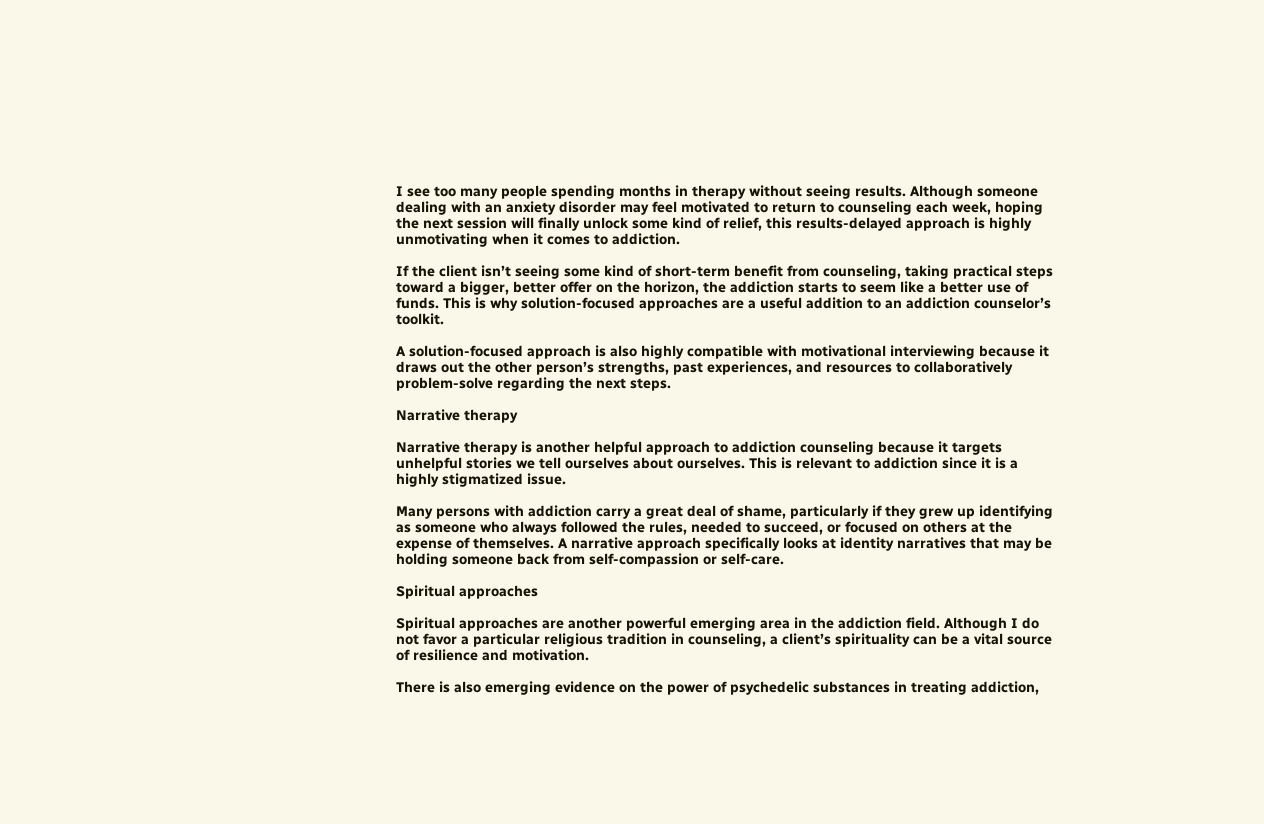I see too many people spending months in therapy without seeing results. Although someone dealing with an anxiety disorder may feel motivated to return to counseling each week, hoping the next session will finally unlock some kind of relief, this results-delayed approach is highly unmotivating when it comes to addiction.

If the client isn’t seeing some kind of short-term benefit from counseling, taking practical steps toward a bigger, better offer on the horizon, the addiction starts to seem like a better use of funds. This is why solution-focused approaches are a useful addition to an addiction counselor’s toolkit.

A solution-focused approach is also highly compatible with motivational interviewing because it draws out the other person’s strengths, past experiences, and resources to collaboratively problem-solve regarding the next steps.

Narrative therapy

Narrative therapy is another helpful approach to addiction counseling because it targets unhelpful stories we tell ourselves about ourselves. This is relevant to addiction since it is a highly stigmatized issue.

Many persons with addiction carry a great deal of shame, particularly if they grew up identifying as someone who always followed the rules, needed to succeed, or focused on others at the expense of themselves. A narrative approach specifically looks at identity narratives that may be holding someone back from self-compassion or self-care.

Spiritual approaches

Spiritual approaches are another powerful emerging area in the addiction field. Although I do not favor a particular religious tradition in counseling, a client’s spirituality can be a vital source of resilience and motivation.

There is also emerging evidence on the power of psychedelic substances in treating addiction,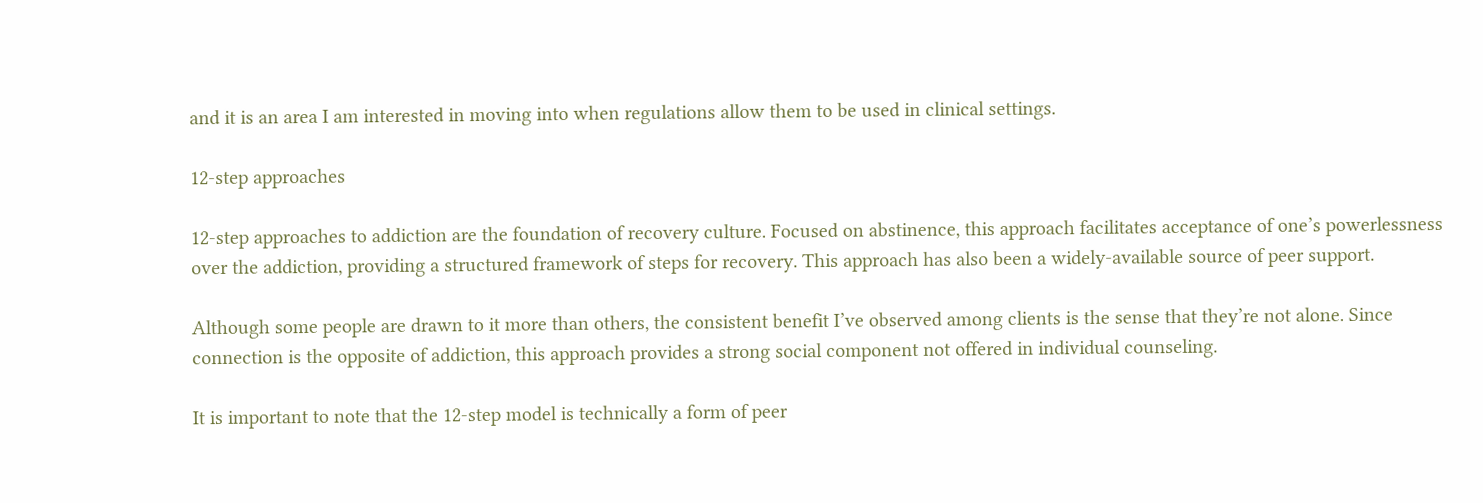and it is an area I am interested in moving into when regulations allow them to be used in clinical settings.

12-step approaches

12-step approaches to addiction are the foundation of recovery culture. Focused on abstinence, this approach facilitates acceptance of one’s powerlessness over the addiction, providing a structured framework of steps for recovery. This approach has also been a widely-available source of peer support.

Although some people are drawn to it more than others, the consistent benefit I’ve observed among clients is the sense that they’re not alone. Since connection is the opposite of addiction, this approach provides a strong social component not offered in individual counseling.

It is important to note that the 12-step model is technically a form of peer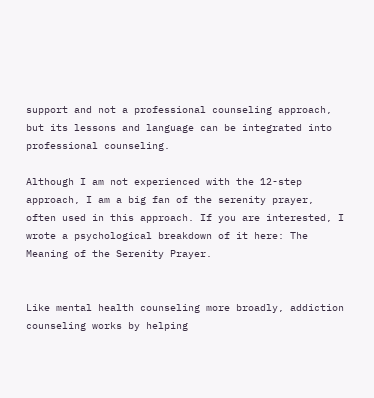support and not a professional counseling approach, but its lessons and language can be integrated into professional counseling.

Although I am not experienced with the 12-step approach, I am a big fan of the serenity prayer, often used in this approach. If you are interested, I wrote a psychological breakdown of it here: The Meaning of the Serenity Prayer.


Like mental health counseling more broadly, addiction counseling works by helping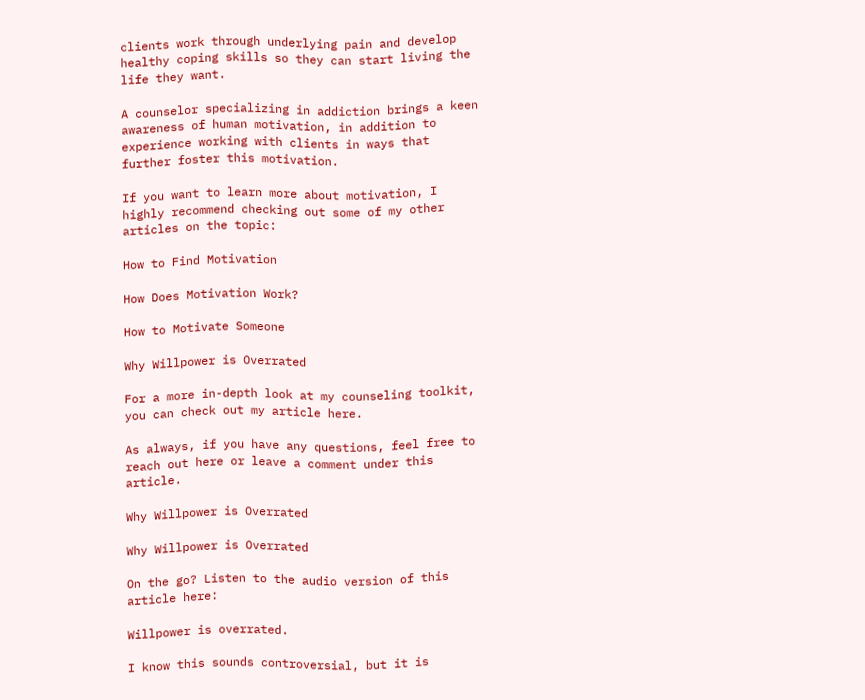clients work through underlying pain and develop healthy coping skills so they can start living the life they want.

A counselor specializing in addiction brings a keen awareness of human motivation, in addition to experience working with clients in ways that further foster this motivation.

If you want to learn more about motivation, I highly recommend checking out some of my other articles on the topic:

How to Find Motivation

How Does Motivation Work?

How to Motivate Someone

Why Willpower is Overrated

For a more in-depth look at my counseling toolkit, you can check out my article here.

As always, if you have any questions, feel free to reach out here or leave a comment under this article.

Why Willpower is Overrated

Why Willpower is Overrated

On the go? Listen to the audio version of this article here:

Willpower is overrated.

I know this sounds controversial, but it is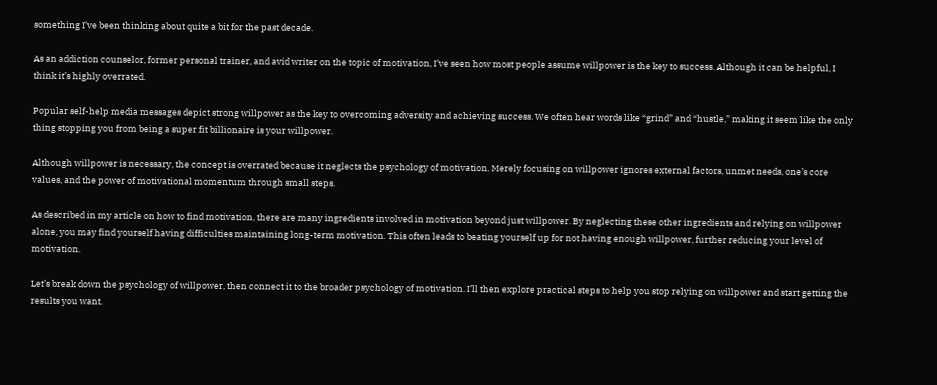something I’ve been thinking about quite a bit for the past decade.

As an addiction counselor, former personal trainer, and avid writer on the topic of motivation, I’ve seen how most people assume willpower is the key to success. Although it can be helpful, I think it’s highly overrated.

Popular self-help media messages depict strong willpower as the key to overcoming adversity and achieving success. We often hear words like “grind” and “hustle,” making it seem like the only thing stopping you from being a super fit billionaire is your willpower.

Although willpower is necessary, the concept is overrated because it neglects the psychology of motivation. Merely focusing on willpower ignores external factors, unmet needs, one’s core values, and the power of motivational momentum through small steps.

As described in my article on how to find motivation, there are many ingredients involved in motivation beyond just willpower. By neglecting these other ingredients and relying on willpower alone, you may find yourself having difficulties maintaining long-term motivation. This often leads to beating yourself up for not having enough willpower, further reducing your level of motivation.

Let’s break down the psychology of willpower, then connect it to the broader psychology of motivation. I’ll then explore practical steps to help you stop relying on willpower and start getting the results you want.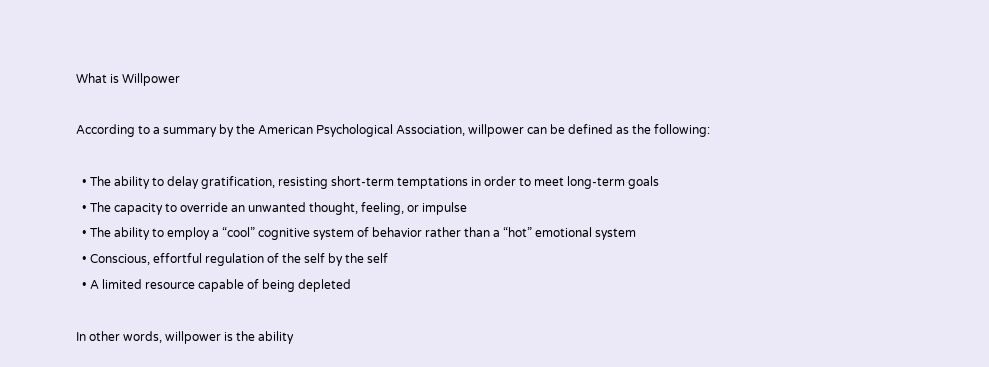What is Willpower

According to a summary by the American Psychological Association, willpower can be defined as the following:

  • The ability to delay gratification, resisting short-term temptations in order to meet long-term goals
  • The capacity to override an unwanted thought, feeling, or impulse
  • The ability to employ a “cool” cognitive system of behavior rather than a “hot” emotional system
  • Conscious, effortful regulation of the self by the self
  • A limited resource capable of being depleted

In other words, willpower is the ability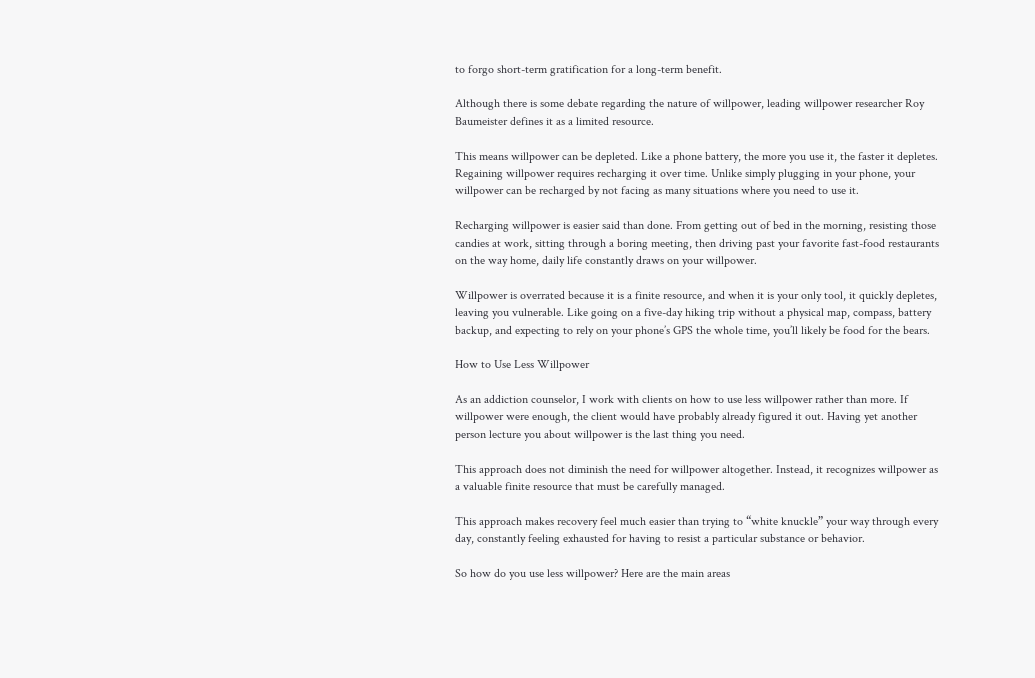to forgo short-term gratification for a long-term benefit.

Although there is some debate regarding the nature of willpower, leading willpower researcher Roy Baumeister defines it as a limited resource.

This means willpower can be depleted. Like a phone battery, the more you use it, the faster it depletes. Regaining willpower requires recharging it over time. Unlike simply plugging in your phone, your willpower can be recharged by not facing as many situations where you need to use it.

Recharging willpower is easier said than done. From getting out of bed in the morning, resisting those candies at work, sitting through a boring meeting, then driving past your favorite fast-food restaurants on the way home, daily life constantly draws on your willpower.

Willpower is overrated because it is a finite resource, and when it is your only tool, it quickly depletes, leaving you vulnerable. Like going on a five-day hiking trip without a physical map, compass, battery backup, and expecting to rely on your phone’s GPS the whole time, you’ll likely be food for the bears.

How to Use Less Willpower

As an addiction counselor, I work with clients on how to use less willpower rather than more. If willpower were enough, the client would have probably already figured it out. Having yet another person lecture you about willpower is the last thing you need.

This approach does not diminish the need for willpower altogether. Instead, it recognizes willpower as a valuable finite resource that must be carefully managed.

This approach makes recovery feel much easier than trying to “white knuckle” your way through every day, constantly feeling exhausted for having to resist a particular substance or behavior.

So how do you use less willpower? Here are the main areas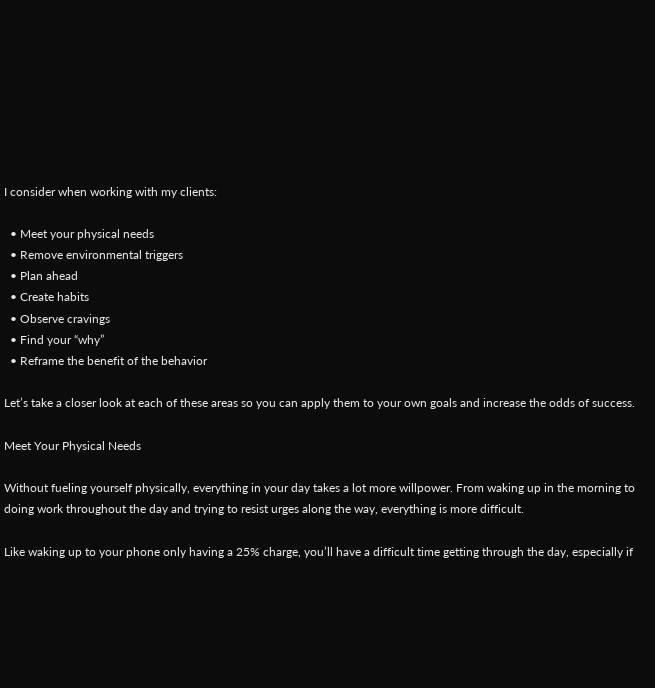I consider when working with my clients:

  • Meet your physical needs
  • Remove environmental triggers
  • Plan ahead
  • Create habits
  • Observe cravings
  • Find your “why”
  • Reframe the benefit of the behavior

Let’s take a closer look at each of these areas so you can apply them to your own goals and increase the odds of success.

Meet Your Physical Needs

Without fueling yourself physically, everything in your day takes a lot more willpower. From waking up in the morning to doing work throughout the day and trying to resist urges along the way, everything is more difficult.

Like waking up to your phone only having a 25% charge, you’ll have a difficult time getting through the day, especially if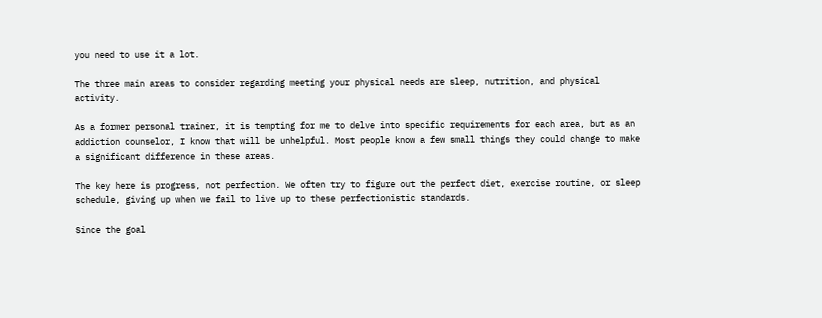you need to use it a lot.

The three main areas to consider regarding meeting your physical needs are sleep, nutrition, and physical activity.

As a former personal trainer, it is tempting for me to delve into specific requirements for each area, but as an addiction counselor, I know that will be unhelpful. Most people know a few small things they could change to make a significant difference in these areas.

The key here is progress, not perfection. We often try to figure out the perfect diet, exercise routine, or sleep schedule, giving up when we fail to live up to these perfectionistic standards.

Since the goal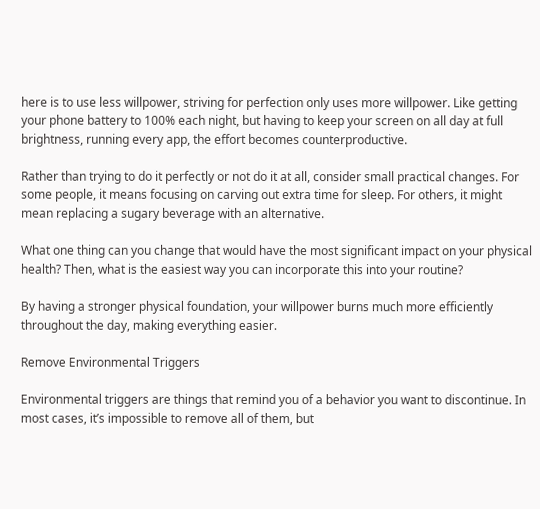here is to use less willpower, striving for perfection only uses more willpower. Like getting your phone battery to 100% each night, but having to keep your screen on all day at full brightness, running every app, the effort becomes counterproductive.

Rather than trying to do it perfectly or not do it at all, consider small practical changes. For some people, it means focusing on carving out extra time for sleep. For others, it might mean replacing a sugary beverage with an alternative.

What one thing can you change that would have the most significant impact on your physical health? Then, what is the easiest way you can incorporate this into your routine?

By having a stronger physical foundation, your willpower burns much more efficiently throughout the day, making everything easier.

Remove Environmental Triggers

Environmental triggers are things that remind you of a behavior you want to discontinue. In most cases, it’s impossible to remove all of them, but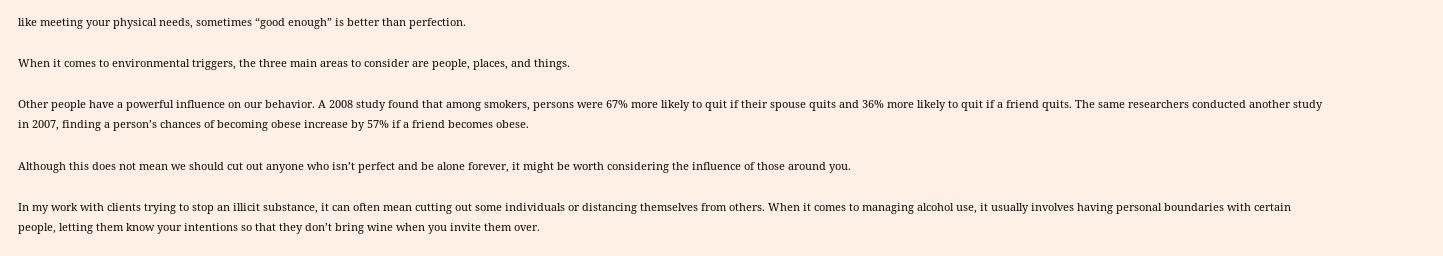like meeting your physical needs, sometimes “good enough” is better than perfection.

When it comes to environmental triggers, the three main areas to consider are people, places, and things.

Other people have a powerful influence on our behavior. A 2008 study found that among smokers, persons were 67% more likely to quit if their spouse quits and 36% more likely to quit if a friend quits. The same researchers conducted another study in 2007, finding a person’s chances of becoming obese increase by 57% if a friend becomes obese.

Although this does not mean we should cut out anyone who isn’t perfect and be alone forever, it might be worth considering the influence of those around you.

In my work with clients trying to stop an illicit substance, it can often mean cutting out some individuals or distancing themselves from others. When it comes to managing alcohol use, it usually involves having personal boundaries with certain people, letting them know your intentions so that they don’t bring wine when you invite them over.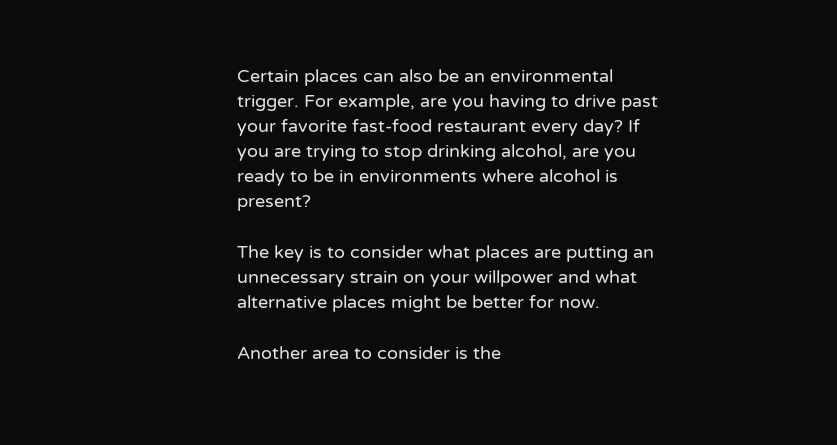Certain places can also be an environmental trigger. For example, are you having to drive past your favorite fast-food restaurant every day? If you are trying to stop drinking alcohol, are you ready to be in environments where alcohol is present?

The key is to consider what places are putting an unnecessary strain on your willpower and what alternative places might be better for now.

Another area to consider is the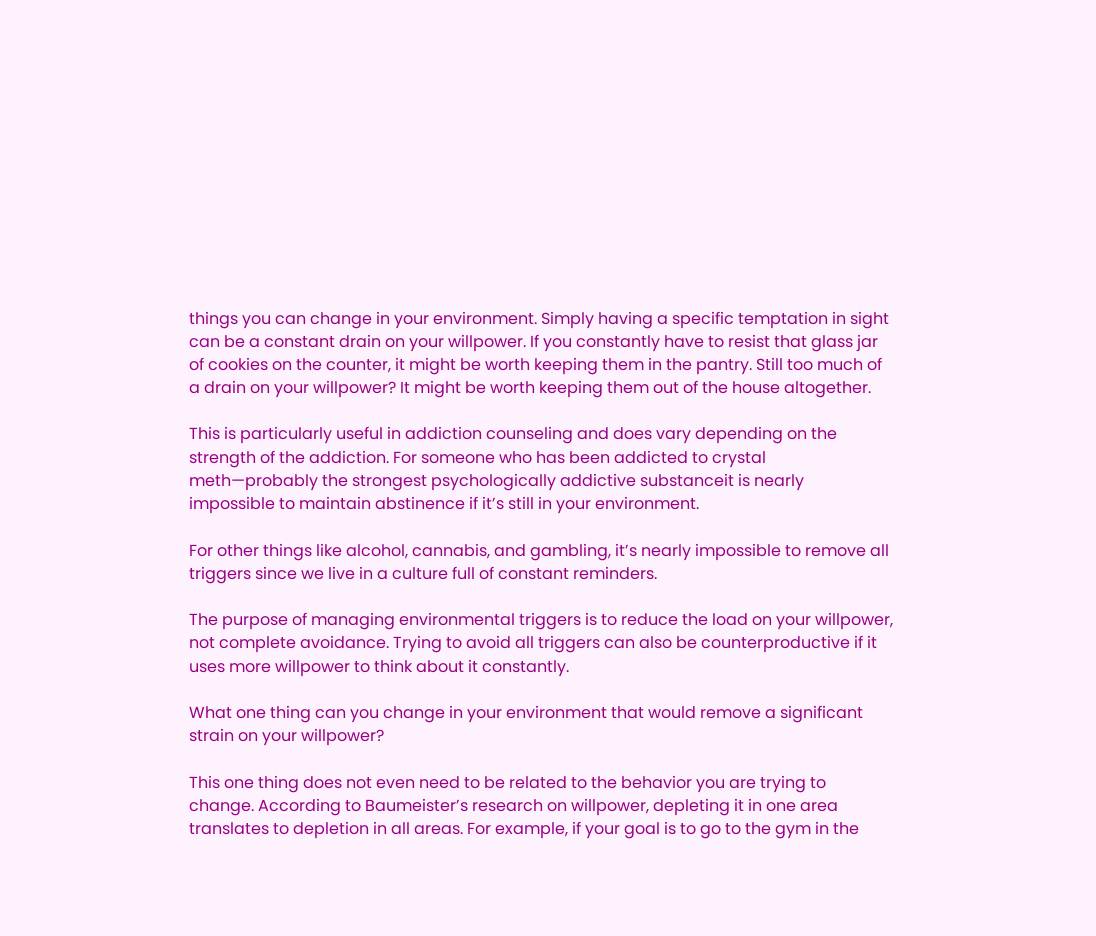things you can change in your environment. Simply having a specific temptation in sight can be a constant drain on your willpower. If you constantly have to resist that glass jar of cookies on the counter, it might be worth keeping them in the pantry. Still too much of a drain on your willpower? It might be worth keeping them out of the house altogether.

This is particularly useful in addiction counseling and does vary depending on the strength of the addiction. For someone who has been addicted to crystal meth—probably the strongest psychologically addictive substanceit is nearly impossible to maintain abstinence if it’s still in your environment.

For other things like alcohol, cannabis, and gambling, it’s nearly impossible to remove all triggers since we live in a culture full of constant reminders.

The purpose of managing environmental triggers is to reduce the load on your willpower, not complete avoidance. Trying to avoid all triggers can also be counterproductive if it uses more willpower to think about it constantly.

What one thing can you change in your environment that would remove a significant strain on your willpower?

This one thing does not even need to be related to the behavior you are trying to change. According to Baumeister’s research on willpower, depleting it in one area translates to depletion in all areas. For example, if your goal is to go to the gym in the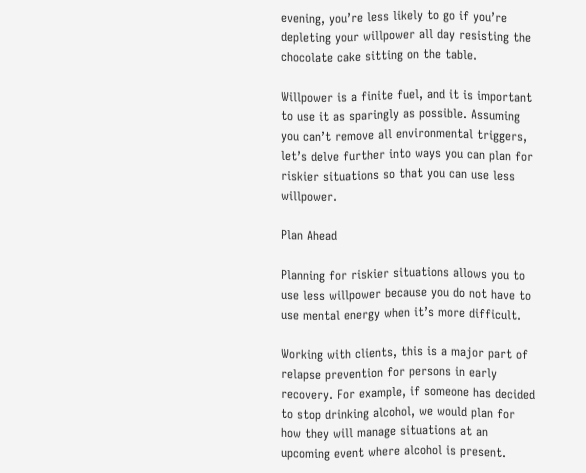evening, you’re less likely to go if you’re depleting your willpower all day resisting the chocolate cake sitting on the table.

Willpower is a finite fuel, and it is important to use it as sparingly as possible. Assuming you can’t remove all environmental triggers, let’s delve further into ways you can plan for riskier situations so that you can use less willpower.

Plan Ahead

Planning for riskier situations allows you to use less willpower because you do not have to use mental energy when it’s more difficult.

Working with clients, this is a major part of relapse prevention for persons in early recovery. For example, if someone has decided to stop drinking alcohol, we would plan for how they will manage situations at an upcoming event where alcohol is present.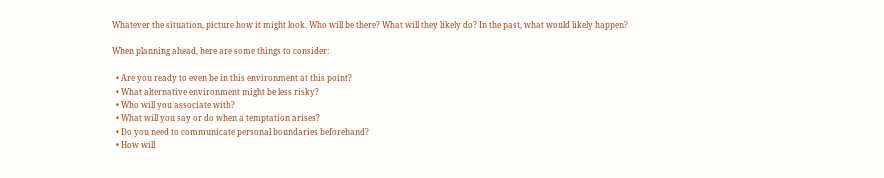Whatever the situation, picture how it might look. Who will be there? What will they likely do? In the past, what would likely happen?

When planning ahead, here are some things to consider:

  • Are you ready to even be in this environment at this point?
  • What alternative environment might be less risky?
  • Who will you associate with?
  • What will you say or do when a temptation arises?
  • Do you need to communicate personal boundaries beforehand?
  • How will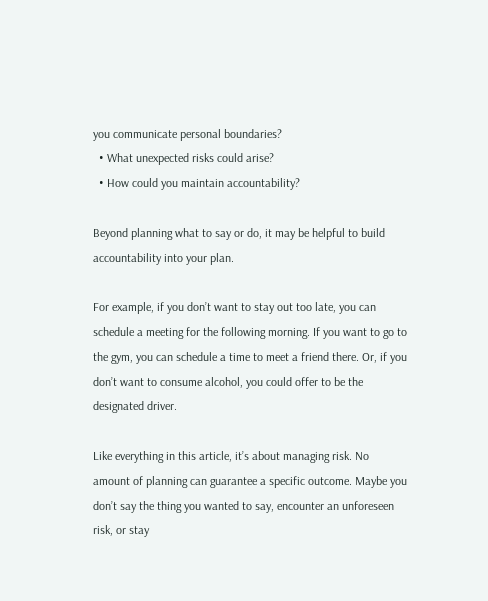you communicate personal boundaries?
  • What unexpected risks could arise?
  • How could you maintain accountability?

Beyond planning what to say or do, it may be helpful to build accountability into your plan.

For example, if you don’t want to stay out too late, you can schedule a meeting for the following morning. If you want to go to the gym, you can schedule a time to meet a friend there. Or, if you don’t want to consume alcohol, you could offer to be the designated driver.

Like everything in this article, it’s about managing risk. No amount of planning can guarantee a specific outcome. Maybe you don’t say the thing you wanted to say, encounter an unforeseen risk, or stay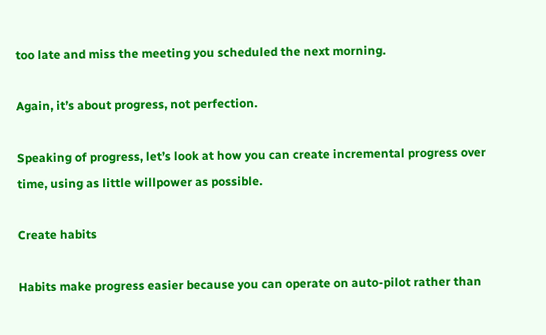too late and miss the meeting you scheduled the next morning.

Again, it’s about progress, not perfection.

Speaking of progress, let’s look at how you can create incremental progress over time, using as little willpower as possible.

Create habits

Habits make progress easier because you can operate on auto-pilot rather than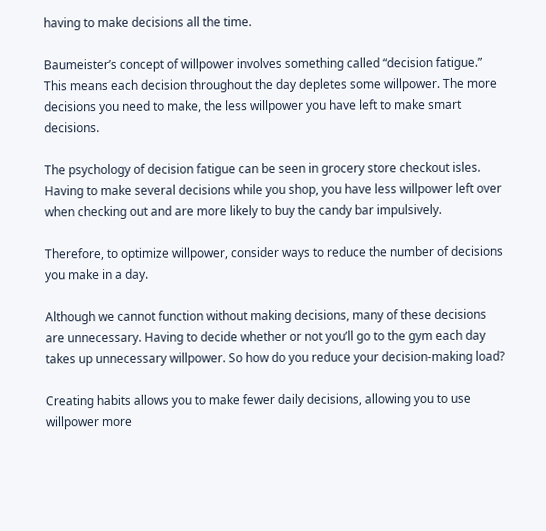having to make decisions all the time.

Baumeister’s concept of willpower involves something called “decision fatigue.” This means each decision throughout the day depletes some willpower. The more decisions you need to make, the less willpower you have left to make smart decisions.

The psychology of decision fatigue can be seen in grocery store checkout isles. Having to make several decisions while you shop, you have less willpower left over when checking out and are more likely to buy the candy bar impulsively.

Therefore, to optimize willpower, consider ways to reduce the number of decisions you make in a day.

Although we cannot function without making decisions, many of these decisions are unnecessary. Having to decide whether or not you’ll go to the gym each day takes up unnecessary willpower. So how do you reduce your decision-making load?

Creating habits allows you to make fewer daily decisions, allowing you to use willpower more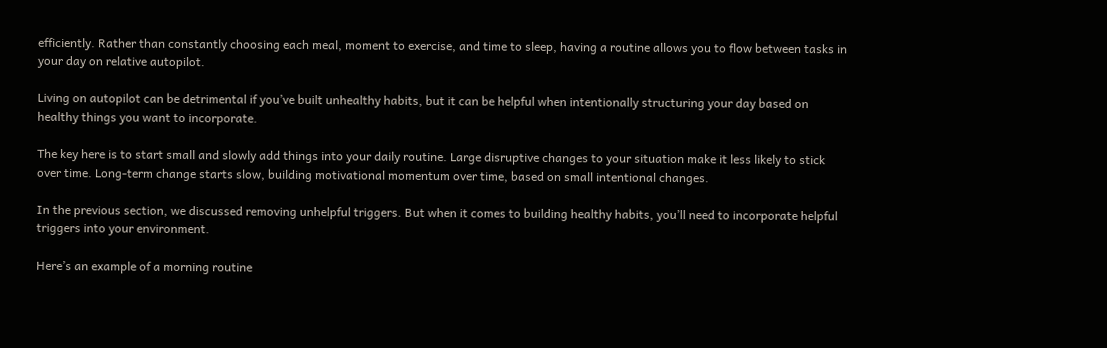efficiently. Rather than constantly choosing each meal, moment to exercise, and time to sleep, having a routine allows you to flow between tasks in your day on relative autopilot.

Living on autopilot can be detrimental if you’ve built unhealthy habits, but it can be helpful when intentionally structuring your day based on healthy things you want to incorporate.

The key here is to start small and slowly add things into your daily routine. Large disruptive changes to your situation make it less likely to stick over time. Long-term change starts slow, building motivational momentum over time, based on small intentional changes.

In the previous section, we discussed removing unhelpful triggers. But when it comes to building healthy habits, you’ll need to incorporate helpful triggers into your environment.

Here’s an example of a morning routine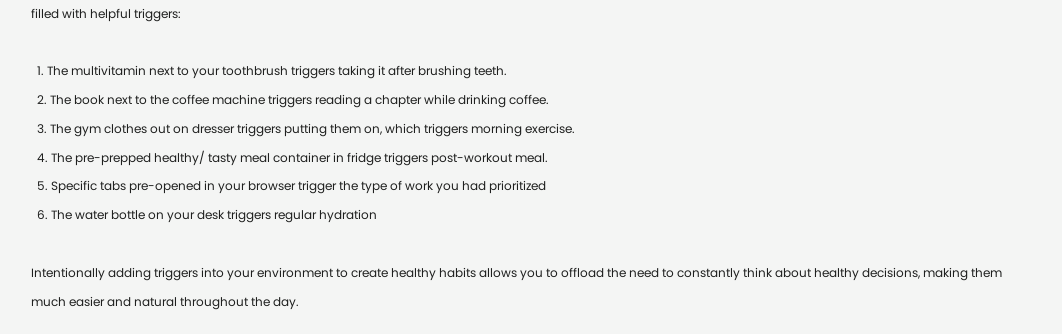filled with helpful triggers:

  1. The multivitamin next to your toothbrush triggers taking it after brushing teeth.
  2. The book next to the coffee machine triggers reading a chapter while drinking coffee.
  3. The gym clothes out on dresser triggers putting them on, which triggers morning exercise.
  4. The pre-prepped healthy/ tasty meal container in fridge triggers post-workout meal.
  5. Specific tabs pre-opened in your browser trigger the type of work you had prioritized
  6. The water bottle on your desk triggers regular hydration

Intentionally adding triggers into your environment to create healthy habits allows you to offload the need to constantly think about healthy decisions, making them much easier and natural throughout the day.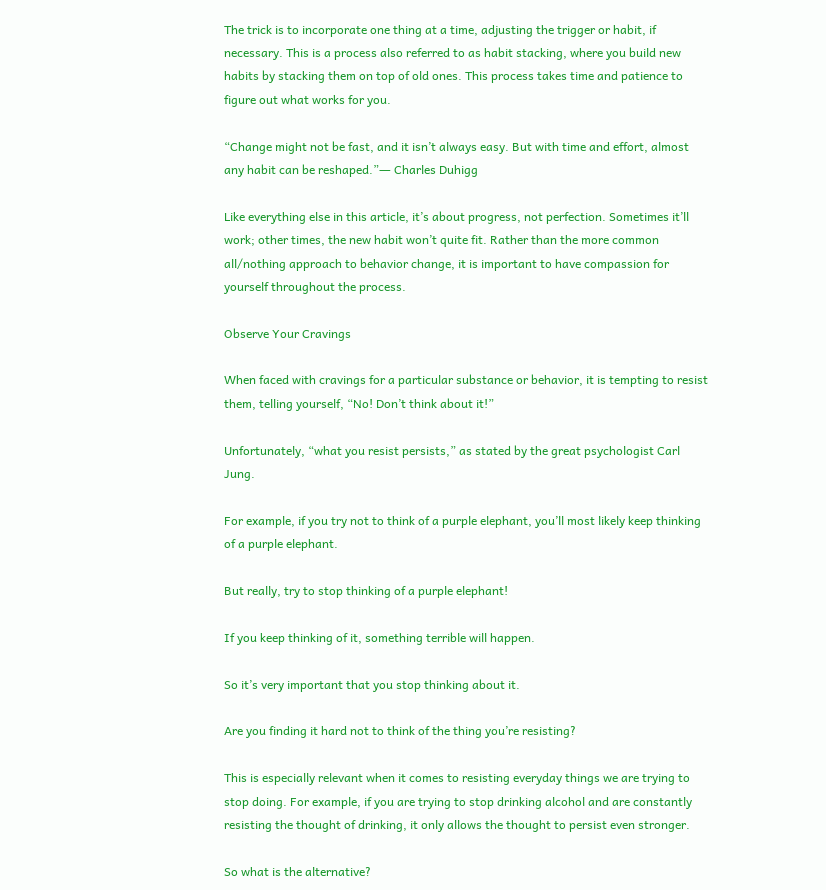The trick is to incorporate one thing at a time, adjusting the trigger or habit, if necessary. This is a process also referred to as habit stacking, where you build new habits by stacking them on top of old ones. This process takes time and patience to figure out what works for you.

“Change might not be fast, and it isn’t always easy. But with time and effort, almost any habit can be reshaped.”― Charles Duhigg

Like everything else in this article, it’s about progress, not perfection. Sometimes it’ll work; other times, the new habit won’t quite fit. Rather than the more common all/nothing approach to behavior change, it is important to have compassion for yourself throughout the process.

Observe Your Cravings

When faced with cravings for a particular substance or behavior, it is tempting to resist them, telling yourself, “No! Don’t think about it!”

Unfortunately, “what you resist persists,” as stated by the great psychologist Carl Jung.

For example, if you try not to think of a purple elephant, you’ll most likely keep thinking of a purple elephant.

But really, try to stop thinking of a purple elephant!

If you keep thinking of it, something terrible will happen.

So it’s very important that you stop thinking about it.

Are you finding it hard not to think of the thing you’re resisting?

This is especially relevant when it comes to resisting everyday things we are trying to stop doing. For example, if you are trying to stop drinking alcohol and are constantly resisting the thought of drinking, it only allows the thought to persist even stronger.

So what is the alternative?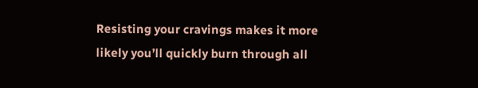Resisting your cravings makes it more likely you’ll quickly burn through all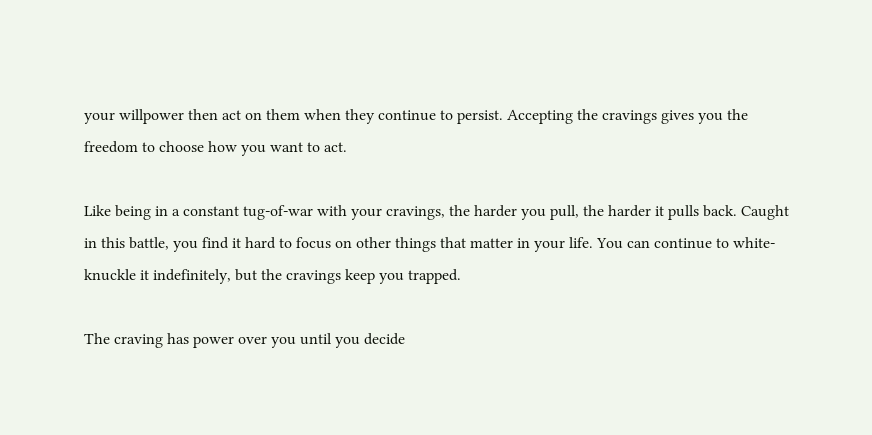your willpower then act on them when they continue to persist. Accepting the cravings gives you the freedom to choose how you want to act.

Like being in a constant tug-of-war with your cravings, the harder you pull, the harder it pulls back. Caught in this battle, you find it hard to focus on other things that matter in your life. You can continue to white-knuckle it indefinitely, but the cravings keep you trapped.

The craving has power over you until you decide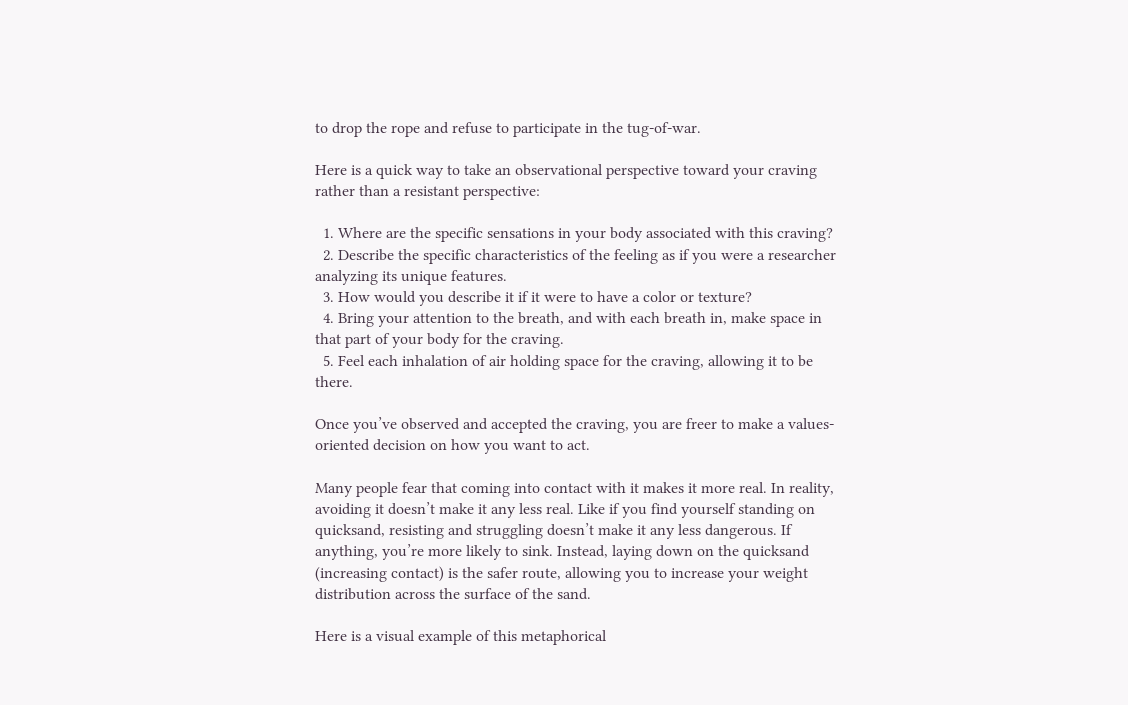to drop the rope and refuse to participate in the tug-of-war.

Here is a quick way to take an observational perspective toward your craving rather than a resistant perspective:

  1. Where are the specific sensations in your body associated with this craving?
  2. Describe the specific characteristics of the feeling as if you were a researcher analyzing its unique features.
  3. How would you describe it if it were to have a color or texture?
  4. Bring your attention to the breath, and with each breath in, make space in that part of your body for the craving.
  5. Feel each inhalation of air holding space for the craving, allowing it to be there.

Once you’ve observed and accepted the craving, you are freer to make a values-oriented decision on how you want to act.

Many people fear that coming into contact with it makes it more real. In reality, avoiding it doesn’t make it any less real. Like if you find yourself standing on quicksand, resisting and struggling doesn’t make it any less dangerous. If anything, you’re more likely to sink. Instead, laying down on the quicksand (increasing contact) is the safer route, allowing you to increase your weight distribution across the surface of the sand.

Here is a visual example of this metaphorical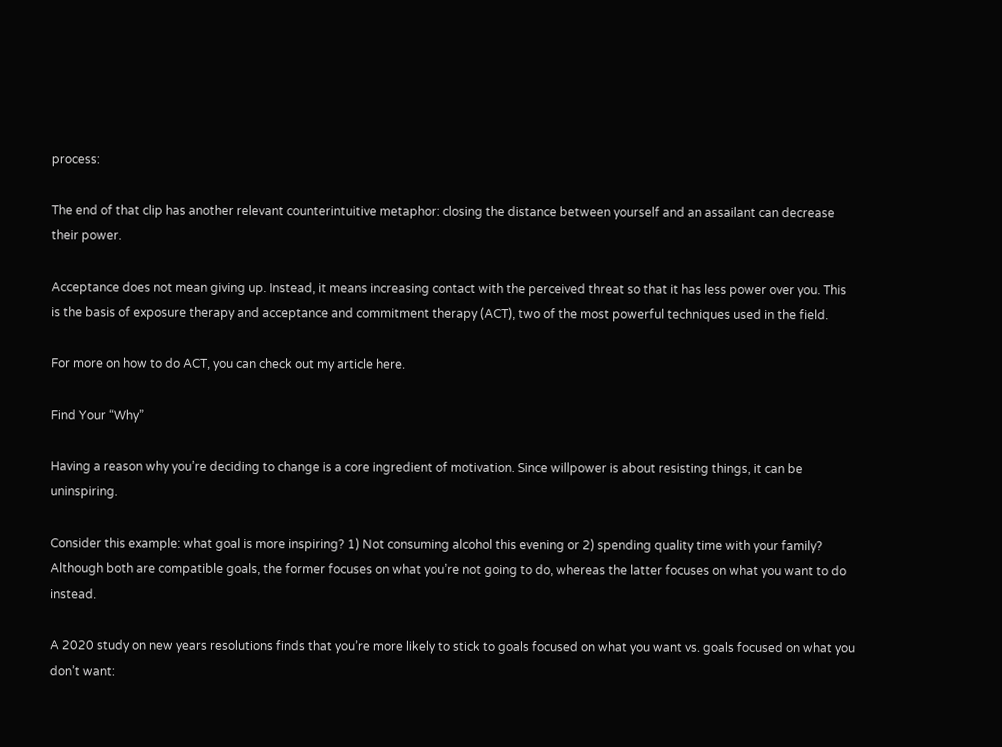process:

The end of that clip has another relevant counterintuitive metaphor: closing the distance between yourself and an assailant can decrease their power.

Acceptance does not mean giving up. Instead, it means increasing contact with the perceived threat so that it has less power over you. This is the basis of exposure therapy and acceptance and commitment therapy (ACT), two of the most powerful techniques used in the field.

For more on how to do ACT, you can check out my article here.

Find Your “Why”

Having a reason why you’re deciding to change is a core ingredient of motivation. Since willpower is about resisting things, it can be uninspiring.

Consider this example: what goal is more inspiring? 1) Not consuming alcohol this evening or 2) spending quality time with your family? Although both are compatible goals, the former focuses on what you’re not going to do, whereas the latter focuses on what you want to do instead.

A 2020 study on new years resolutions finds that you’re more likely to stick to goals focused on what you want vs. goals focused on what you don’t want: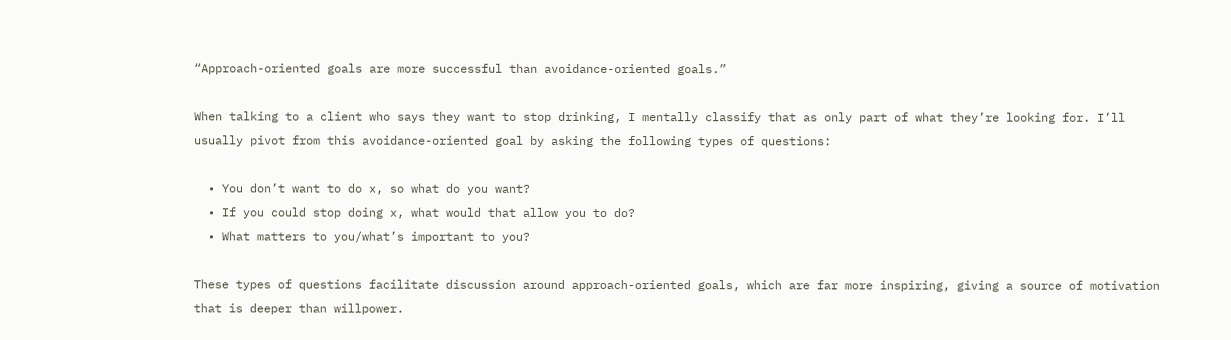“Approach-oriented goals are more successful than avoidance-oriented goals.”

When talking to a client who says they want to stop drinking, I mentally classify that as only part of what they’re looking for. I’ll usually pivot from this avoidance-oriented goal by asking the following types of questions:

  • You don’t want to do x, so what do you want?
  • If you could stop doing x, what would that allow you to do?
  • What matters to you/what’s important to you?

These types of questions facilitate discussion around approach-oriented goals, which are far more inspiring, giving a source of motivation that is deeper than willpower.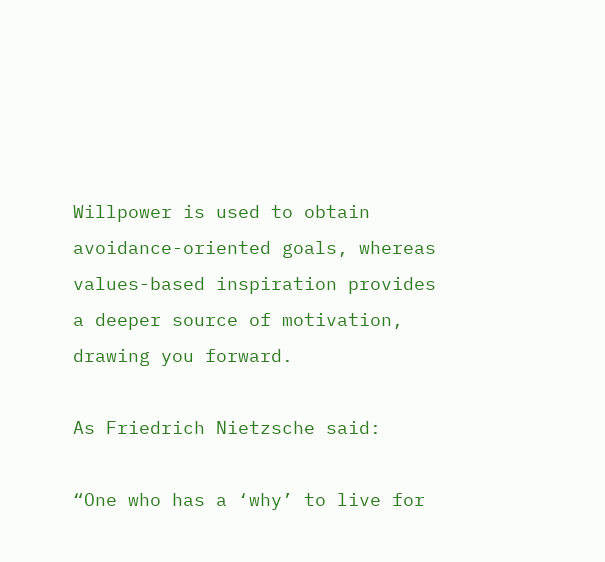Willpower is used to obtain avoidance-oriented goals, whereas values-based inspiration provides a deeper source of motivation, drawing you forward.

As Friedrich Nietzsche said:

“One who has a ‘why’ to live for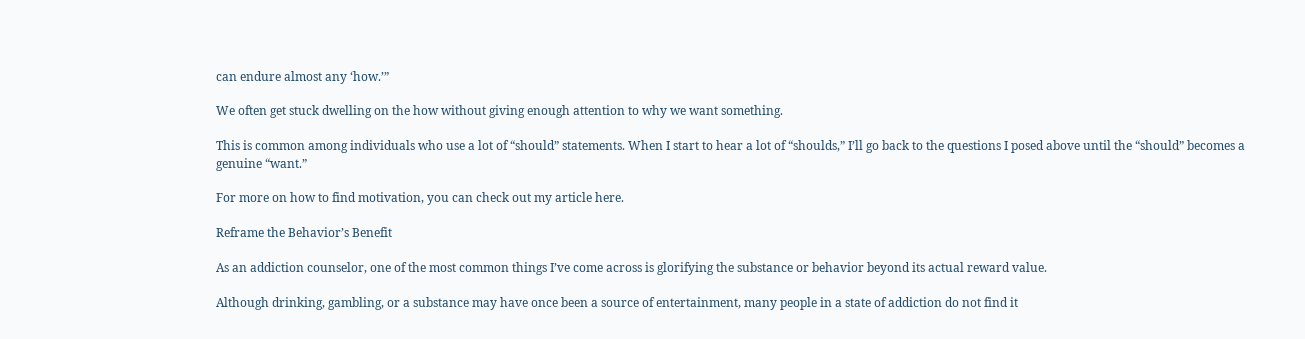can endure almost any ‘how.’”

We often get stuck dwelling on the how without giving enough attention to why we want something.

This is common among individuals who use a lot of “should” statements. When I start to hear a lot of “shoulds,” I’ll go back to the questions I posed above until the “should” becomes a genuine “want.”

For more on how to find motivation, you can check out my article here.

Reframe the Behavior’s Benefit

As an addiction counselor, one of the most common things I’ve come across is glorifying the substance or behavior beyond its actual reward value.

Although drinking, gambling, or a substance may have once been a source of entertainment, many people in a state of addiction do not find it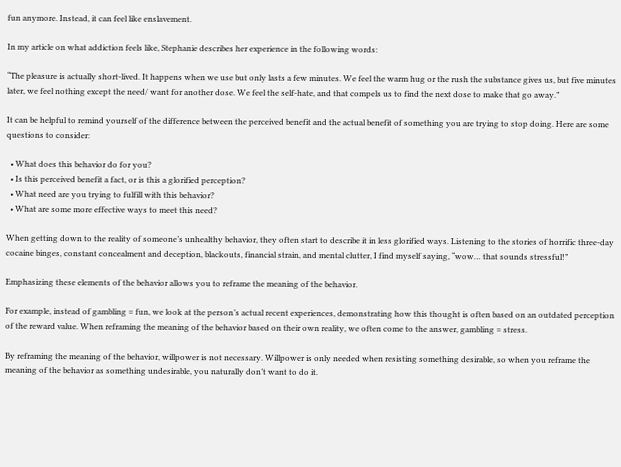fun anymore. Instead, it can feel like enslavement.

In my article on what addiction feels like, Stephanie describes her experience in the following words:

“The pleasure is actually short-lived. It happens when we use but only lasts a few minutes. We feel the warm hug or the rush the substance gives us, but five minutes later, we feel nothing except the need/ want for another dose. We feel the self-hate, and that compels us to find the next dose to make that go away.”

It can be helpful to remind yourself of the difference between the perceived benefit and the actual benefit of something you are trying to stop doing. Here are some questions to consider:

  • What does this behavior do for you?
  • Is this perceived benefit a fact, or is this a glorified perception?
  • What need are you trying to fulfill with this behavior?
  • What are some more effective ways to meet this need?

When getting down to the reality of someone’s unhealthy behavior, they often start to describe it in less glorified ways. Listening to the stories of horrific three-day cocaine binges, constant concealment and deception, blackouts, financial strain, and mental clutter, I find myself saying, “wow… that sounds stressful!”

Emphasizing these elements of the behavior allows you to reframe the meaning of the behavior.

For example, instead of gambling = fun, we look at the person’s actual recent experiences, demonstrating how this thought is often based on an outdated perception of the reward value. When reframing the meaning of the behavior based on their own reality, we often come to the answer, gambling = stress.

By reframing the meaning of the behavior, willpower is not necessary. Willpower is only needed when resisting something desirable, so when you reframe the meaning of the behavior as something undesirable, you naturally don’t want to do it.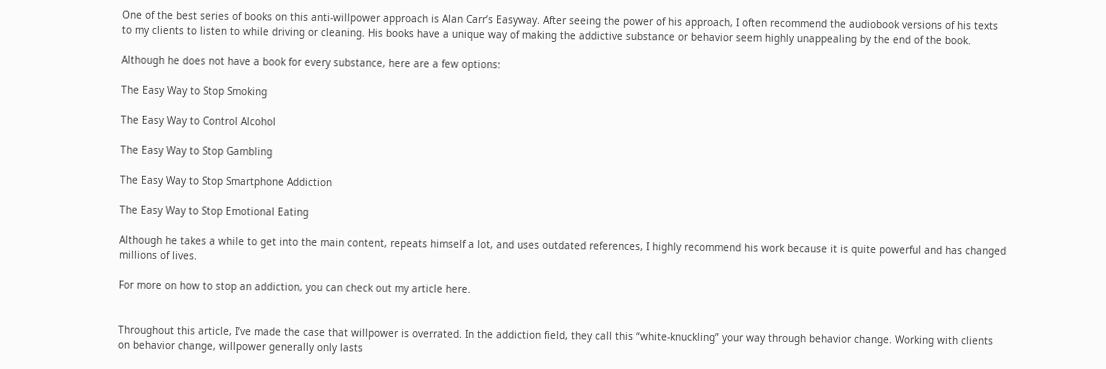One of the best series of books on this anti-willpower approach is Alan Carr’s Easyway. After seeing the power of his approach, I often recommend the audiobook versions of his texts to my clients to listen to while driving or cleaning. His books have a unique way of making the addictive substance or behavior seem highly unappealing by the end of the book.

Although he does not have a book for every substance, here are a few options:

The Easy Way to Stop Smoking

The Easy Way to Control Alcohol

The Easy Way to Stop Gambling

The Easy Way to Stop Smartphone Addiction

The Easy Way to Stop Emotional Eating

Although he takes a while to get into the main content, repeats himself a lot, and uses outdated references, I highly recommend his work because it is quite powerful and has changed millions of lives.

For more on how to stop an addiction, you can check out my article here.


Throughout this article, I’ve made the case that willpower is overrated. In the addiction field, they call this “white-knuckling” your way through behavior change. Working with clients on behavior change, willpower generally only lasts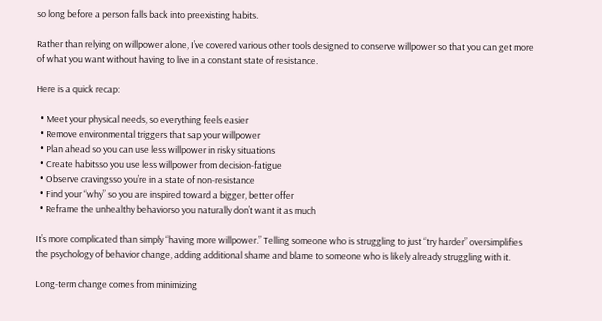so long before a person falls back into preexisting habits.

Rather than relying on willpower alone, I’ve covered various other tools designed to conserve willpower so that you can get more of what you want without having to live in a constant state of resistance.

Here is a quick recap:

  • Meet your physical needs, so everything feels easier
  • Remove environmental triggers that sap your willpower
  • Plan ahead so you can use less willpower in risky situations
  • Create habitsso you use less willpower from decision-fatigue
  • Observe cravingsso you’re in a state of non-resistance
  • Find your “why” so you are inspired toward a bigger, better offer
  • Reframe the unhealthy behaviorso you naturally don’t want it as much

It’s more complicated than simply “having more willpower.” Telling someone who is struggling to just “try harder” oversimplifies the psychology of behavior change, adding additional shame and blame to someone who is likely already struggling with it.

Long-term change comes from minimizing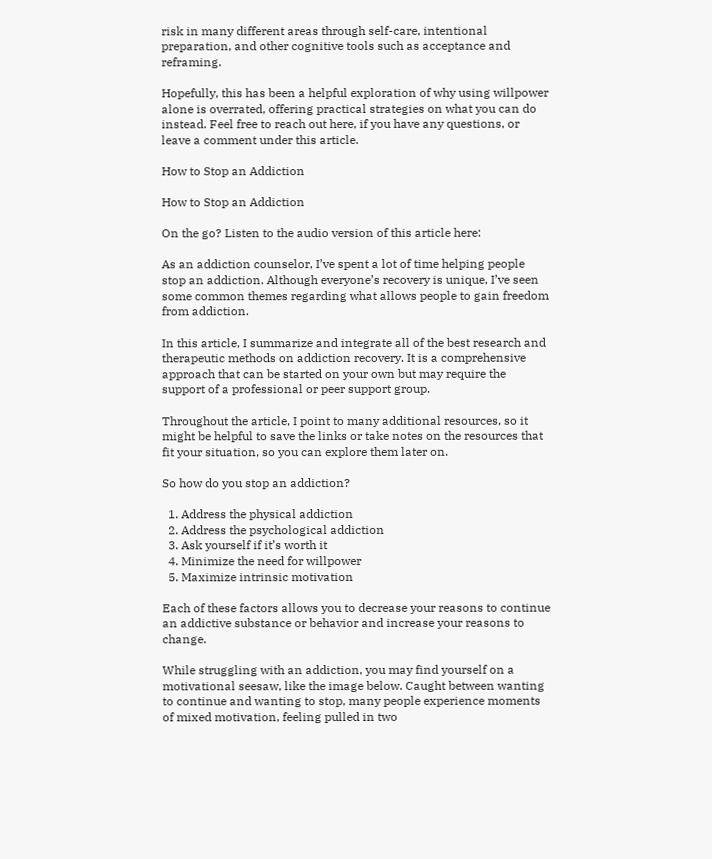risk in many different areas through self-care, intentional preparation, and other cognitive tools such as acceptance and reframing.

Hopefully, this has been a helpful exploration of why using willpower alone is overrated, offering practical strategies on what you can do instead. Feel free to reach out here, if you have any questions, or leave a comment under this article.

How to Stop an Addiction

How to Stop an Addiction

On the go? Listen to the audio version of this article here:

As an addiction counselor, I’ve spent a lot of time helping people stop an addiction. Although everyone’s recovery is unique, I’ve seen some common themes regarding what allows people to gain freedom from addiction.

In this article, I summarize and integrate all of the best research and therapeutic methods on addiction recovery. It is a comprehensive approach that can be started on your own but may require the support of a professional or peer support group.

Throughout the article, I point to many additional resources, so it might be helpful to save the links or take notes on the resources that fit your situation, so you can explore them later on.

So how do you stop an addiction?

  1. Address the physical addiction
  2. Address the psychological addiction
  3. Ask yourself if it’s worth it
  4. Minimize the need for willpower
  5. Maximize intrinsic motivation

Each of these factors allows you to decrease your reasons to continue an addictive substance or behavior and increase your reasons to change.

While struggling with an addiction, you may find yourself on a motivational seesaw, like the image below. Caught between wanting to continue and wanting to stop, many people experience moments of mixed motivation, feeling pulled in two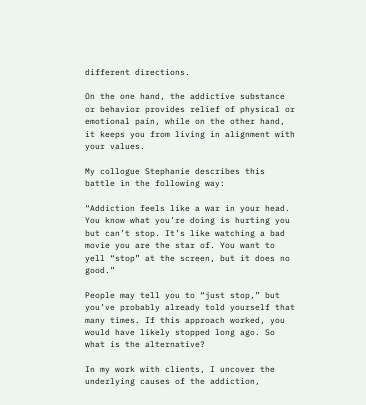different directions.

On the one hand, the addictive substance or behavior provides relief of physical or emotional pain, while on the other hand, it keeps you from living in alignment with your values.

My collogue Stephanie describes this battle in the following way:

“Addiction feels like a war in your head. You know what you’re doing is hurting you but can’t stop. It’s like watching a bad movie you are the star of. You want to yell “stop” at the screen, but it does no good.”

People may tell you to “just stop,” but you’ve probably already told yourself that many times. If this approach worked, you would have likely stopped long ago. So what is the alternative?

In my work with clients, I uncover the underlying causes of the addiction,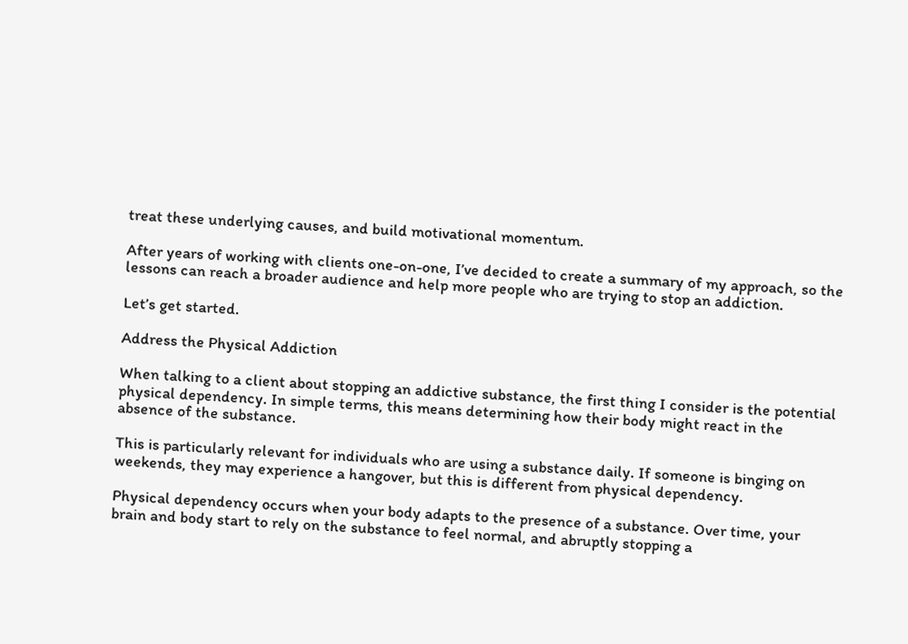treat these underlying causes, and build motivational momentum.

After years of working with clients one-on-one, I’ve decided to create a summary of my approach, so the lessons can reach a broader audience and help more people who are trying to stop an addiction.

Let’s get started.

Address the Physical Addiction

When talking to a client about stopping an addictive substance, the first thing I consider is the potential physical dependency. In simple terms, this means determining how their body might react in the absence of the substance.

This is particularly relevant for individuals who are using a substance daily. If someone is binging on weekends, they may experience a hangover, but this is different from physical dependency.

Physical dependency occurs when your body adapts to the presence of a substance. Over time, your brain and body start to rely on the substance to feel normal, and abruptly stopping a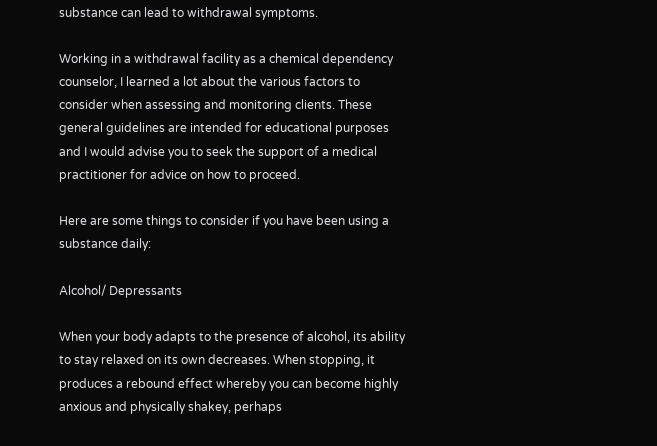substance can lead to withdrawal symptoms.

Working in a withdrawal facility as a chemical dependency counselor, I learned a lot about the various factors to consider when assessing and monitoring clients. These general guidelines are intended for educational purposes and I would advise you to seek the support of a medical practitioner for advice on how to proceed.

Here are some things to consider if you have been using a substance daily:

Alcohol/ Depressants

When your body adapts to the presence of alcohol, its ability to stay relaxed on its own decreases. When stopping, it produces a rebound effect whereby you can become highly anxious and physically shakey, perhaps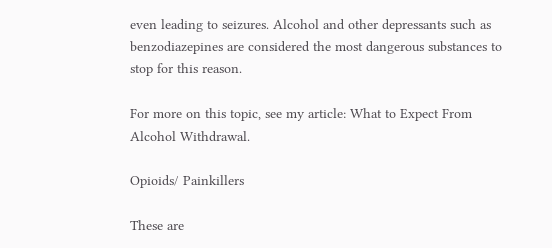even leading to seizures. Alcohol and other depressants such as benzodiazepines are considered the most dangerous substances to stop for this reason.

For more on this topic, see my article: What to Expect From Alcohol Withdrawal.

Opioids/ Painkillers

These are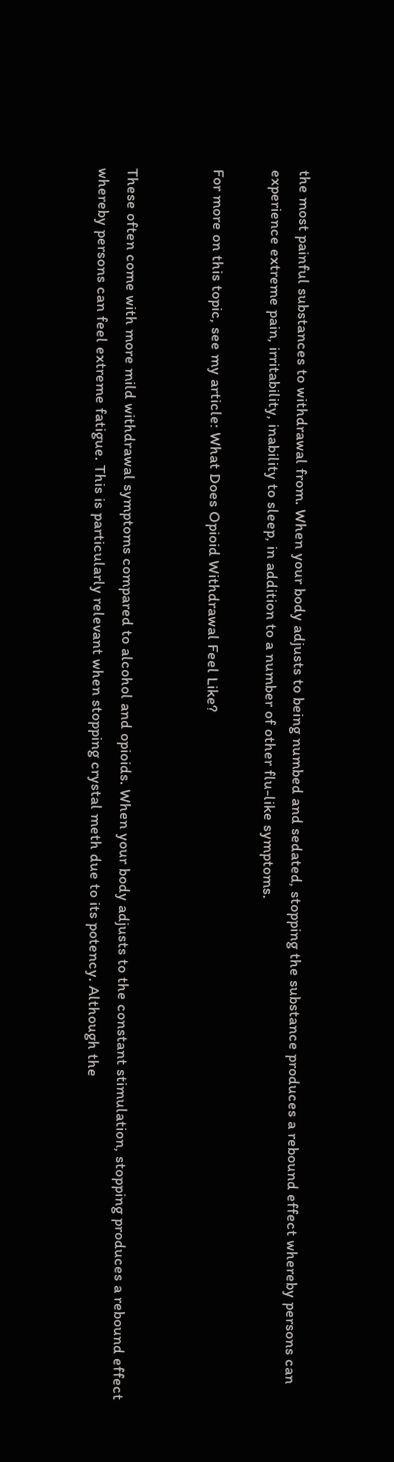the most painful substances to withdrawal from. When your body adjusts to being numbed and sedated, stopping the substance produces a rebound effect whereby persons can experience extreme pain, irritability, inability to sleep, in addition to a number of other flu-like symptoms.

For more on this topic, see my article: What Does Opioid Withdrawal Feel Like?


These often come with more mild withdrawal symptoms compared to alcohol and opioids. When your body adjusts to the constant stimulation, stopping produces a rebound effect whereby persons can feel extreme fatigue. This is particularly relevant when stopping crystal meth due to its potency. Although the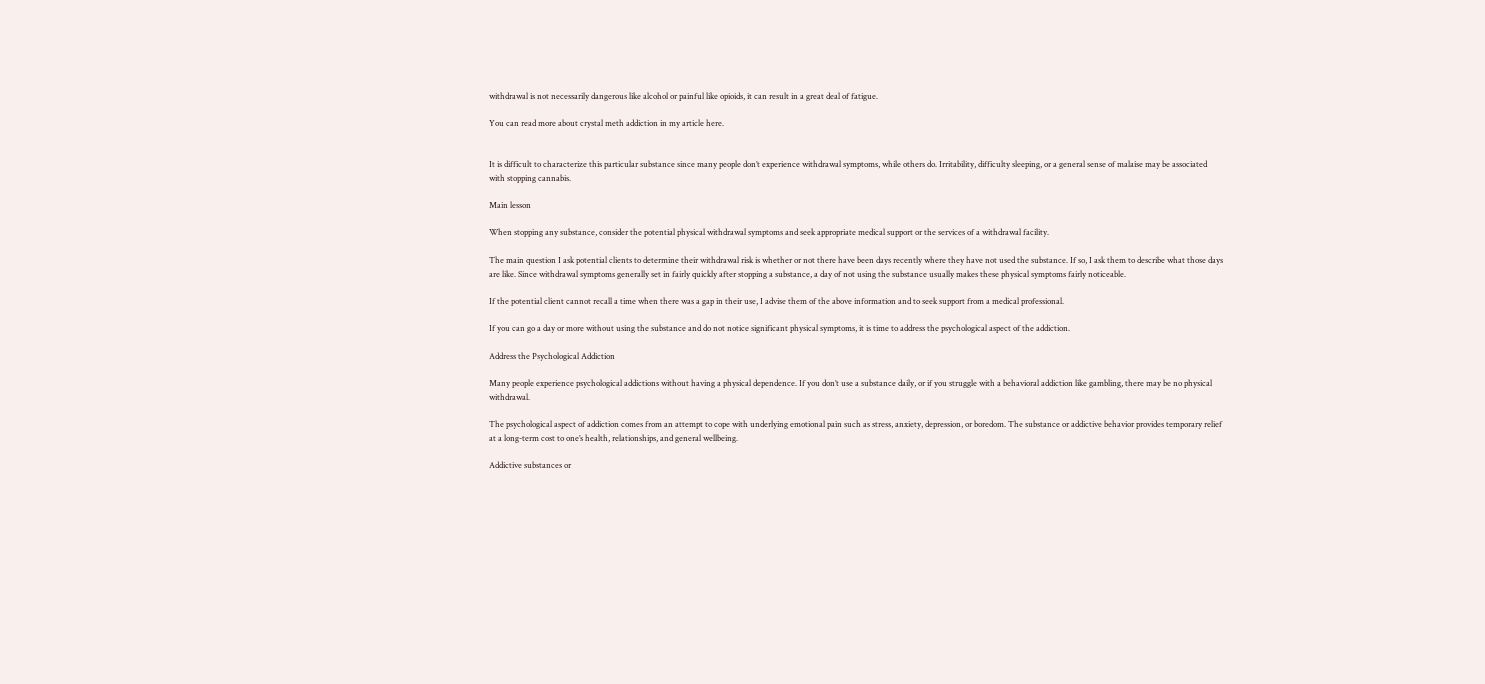withdrawal is not necessarily dangerous like alcohol or painful like opioids, it can result in a great deal of fatigue.

You can read more about crystal meth addiction in my article here.


It is difficult to characterize this particular substance since many people don’t experience withdrawal symptoms, while others do. Irritability, difficulty sleeping, or a general sense of malaise may be associated with stopping cannabis.

Main lesson

When stopping any substance, consider the potential physical withdrawal symptoms and seek appropriate medical support or the services of a withdrawal facility.

The main question I ask potential clients to determine their withdrawal risk is whether or not there have been days recently where they have not used the substance. If so, I ask them to describe what those days are like. Since withdrawal symptoms generally set in fairly quickly after stopping a substance, a day of not using the substance usually makes these physical symptoms fairly noticeable.

If the potential client cannot recall a time when there was a gap in their use, I advise them of the above information and to seek support from a medical professional.

If you can go a day or more without using the substance and do not notice significant physical symptoms, it is time to address the psychological aspect of the addiction.

Address the Psychological Addiction

Many people experience psychological addictions without having a physical dependence. If you don’t use a substance daily, or if you struggle with a behavioral addiction like gambling, there may be no physical withdrawal.

The psychological aspect of addiction comes from an attempt to cope with underlying emotional pain such as stress, anxiety, depression, or boredom. The substance or addictive behavior provides temporary relief at a long-term cost to one’s health, relationships, and general wellbeing.

Addictive substances or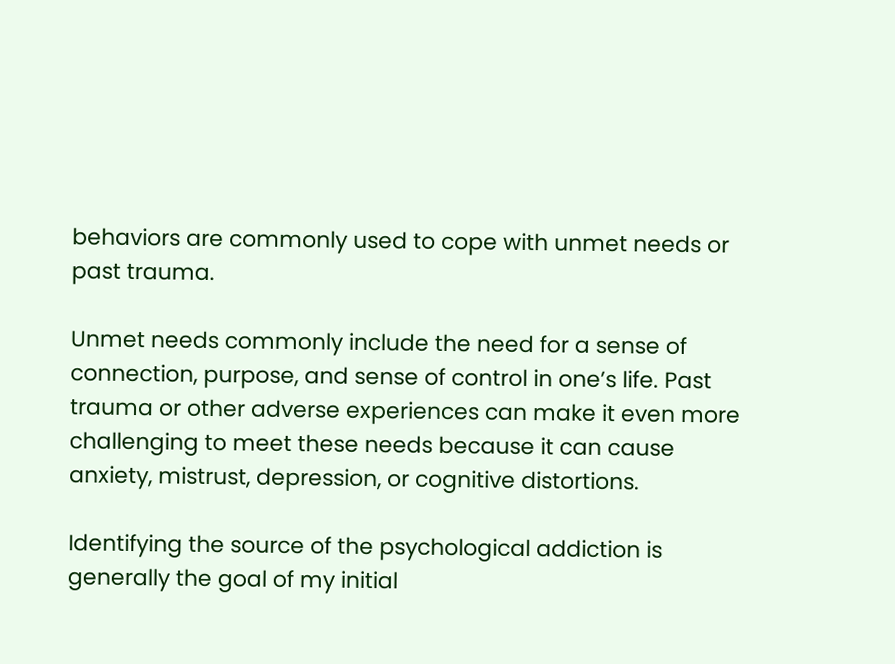behaviors are commonly used to cope with unmet needs or past trauma.

Unmet needs commonly include the need for a sense of connection, purpose, and sense of control in one’s life. Past trauma or other adverse experiences can make it even more challenging to meet these needs because it can cause anxiety, mistrust, depression, or cognitive distortions.

Identifying the source of the psychological addiction is generally the goal of my initial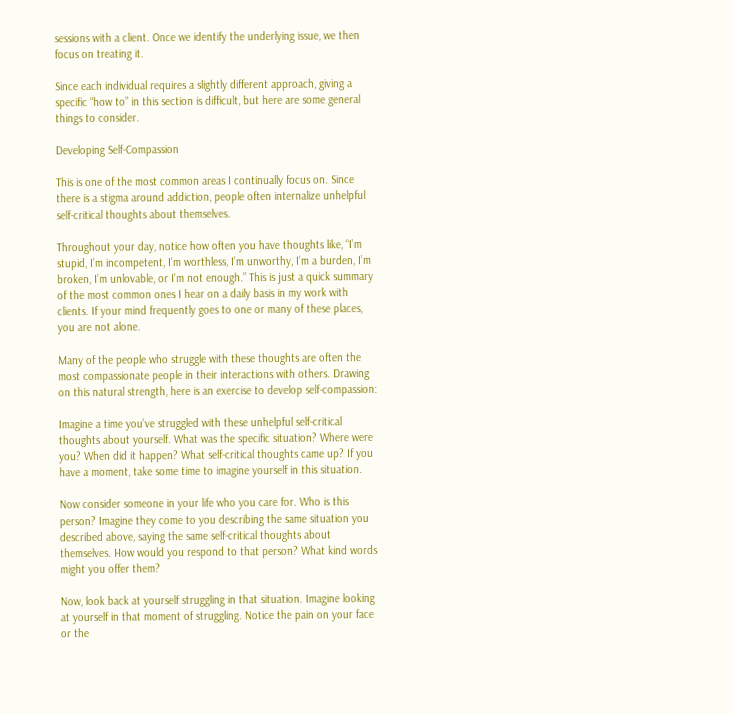sessions with a client. Once we identify the underlying issue, we then focus on treating it.

Since each individual requires a slightly different approach, giving a specific “how to” in this section is difficult, but here are some general things to consider.

Developing Self-Compassion

This is one of the most common areas I continually focus on. Since there is a stigma around addiction, people often internalize unhelpful self-critical thoughts about themselves.

Throughout your day, notice how often you have thoughts like, “I’m stupid, I’m incompetent, I’m worthless, I’m unworthy, I’m a burden, I’m broken, I’m unlovable, or I’m not enough.” This is just a quick summary of the most common ones I hear on a daily basis in my work with clients. If your mind frequently goes to one or many of these places, you are not alone.

Many of the people who struggle with these thoughts are often the most compassionate people in their interactions with others. Drawing on this natural strength, here is an exercise to develop self-compassion:

Imagine a time you’ve struggled with these unhelpful self-critical thoughts about yourself. What was the specific situation? Where were you? When did it happen? What self-critical thoughts came up? If you have a moment, take some time to imagine yourself in this situation.

Now consider someone in your life who you care for. Who is this person? Imagine they come to you describing the same situation you described above, saying the same self-critical thoughts about themselves. How would you respond to that person? What kind words might you offer them?

Now, look back at yourself struggling in that situation. Imagine looking at yourself in that moment of struggling. Notice the pain on your face or the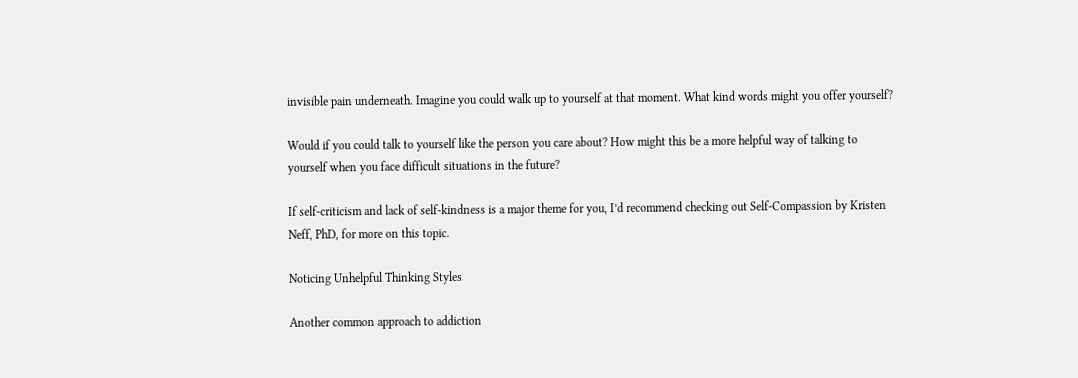invisible pain underneath. Imagine you could walk up to yourself at that moment. What kind words might you offer yourself?

Would if you could talk to yourself like the person you care about? How might this be a more helpful way of talking to yourself when you face difficult situations in the future?

If self-criticism and lack of self-kindness is a major theme for you, I’d recommend checking out Self-Compassion by Kristen Neff, PhD, for more on this topic.

Noticing Unhelpful Thinking Styles

Another common approach to addiction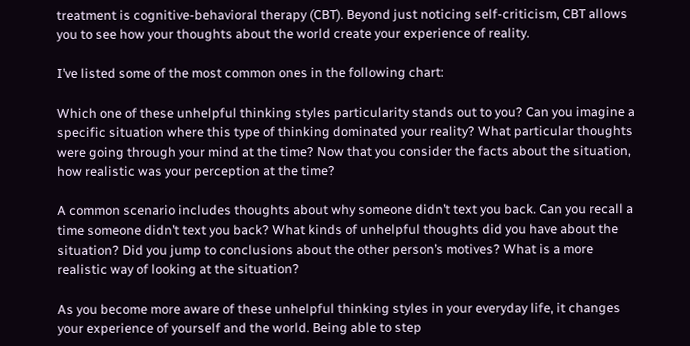treatment is cognitive-behavioral therapy (CBT). Beyond just noticing self-criticism, CBT allows you to see how your thoughts about the world create your experience of reality.

I’ve listed some of the most common ones in the following chart:

Which one of these unhelpful thinking styles particularity stands out to you? Can you imagine a specific situation where this type of thinking dominated your reality? What particular thoughts were going through your mind at the time? Now that you consider the facts about the situation, how realistic was your perception at the time?

A common scenario includes thoughts about why someone didn’t text you back. Can you recall a time someone didn’t text you back? What kinds of unhelpful thoughts did you have about the situation? Did you jump to conclusions about the other person’s motives? What is a more realistic way of looking at the situation?

As you become more aware of these unhelpful thinking styles in your everyday life, it changes your experience of yourself and the world. Being able to step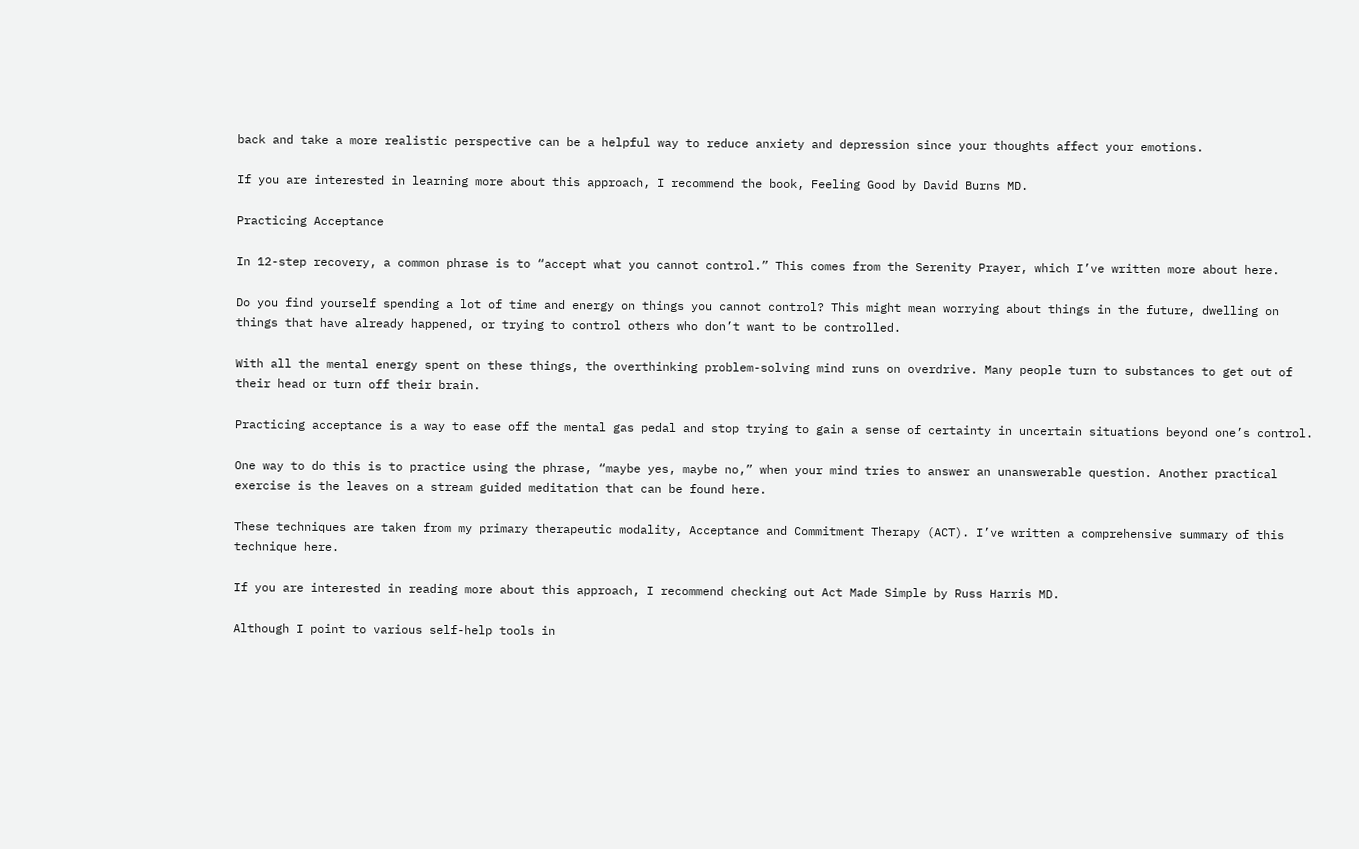back and take a more realistic perspective can be a helpful way to reduce anxiety and depression since your thoughts affect your emotions.

If you are interested in learning more about this approach, I recommend the book, Feeling Good by David Burns MD.

Practicing Acceptance

In 12-step recovery, a common phrase is to “accept what you cannot control.” This comes from the Serenity Prayer, which I’ve written more about here.

Do you find yourself spending a lot of time and energy on things you cannot control? This might mean worrying about things in the future, dwelling on things that have already happened, or trying to control others who don’t want to be controlled.

With all the mental energy spent on these things, the overthinking problem-solving mind runs on overdrive. Many people turn to substances to get out of their head or turn off their brain.

Practicing acceptance is a way to ease off the mental gas pedal and stop trying to gain a sense of certainty in uncertain situations beyond one’s control.

One way to do this is to practice using the phrase, “maybe yes, maybe no,” when your mind tries to answer an unanswerable question. Another practical exercise is the leaves on a stream guided meditation that can be found here.

These techniques are taken from my primary therapeutic modality, Acceptance and Commitment Therapy (ACT). I’ve written a comprehensive summary of this technique here.

If you are interested in reading more about this approach, I recommend checking out Act Made Simple by Russ Harris MD.

Although I point to various self-help tools in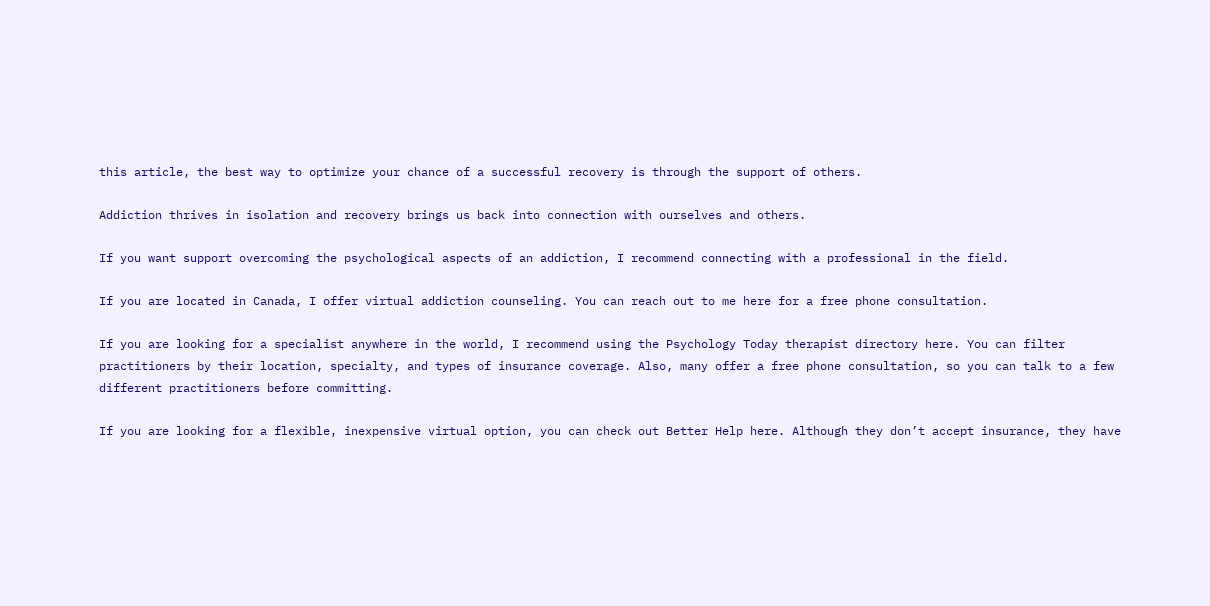this article, the best way to optimize your chance of a successful recovery is through the support of others.

Addiction thrives in isolation and recovery brings us back into connection with ourselves and others.

If you want support overcoming the psychological aspects of an addiction, I recommend connecting with a professional in the field.

If you are located in Canada, I offer virtual addiction counseling. You can reach out to me here for a free phone consultation.

If you are looking for a specialist anywhere in the world, I recommend using the Psychology Today therapist directory here. You can filter practitioners by their location, specialty, and types of insurance coverage. Also, many offer a free phone consultation, so you can talk to a few different practitioners before committing.

If you are looking for a flexible, inexpensive virtual option, you can check out Better Help here. Although they don’t accept insurance, they have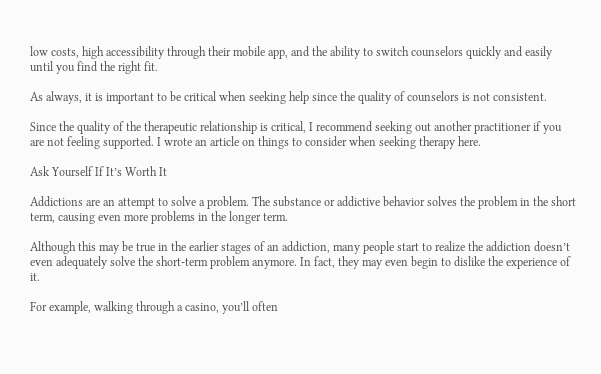low costs, high accessibility through their mobile app, and the ability to switch counselors quickly and easily until you find the right fit.

As always, it is important to be critical when seeking help since the quality of counselors is not consistent.

Since the quality of the therapeutic relationship is critical, I recommend seeking out another practitioner if you are not feeling supported. I wrote an article on things to consider when seeking therapy here.

Ask Yourself If It’s Worth It

Addictions are an attempt to solve a problem. The substance or addictive behavior solves the problem in the short term, causing even more problems in the longer term.

Although this may be true in the earlier stages of an addiction, many people start to realize the addiction doesn’t even adequately solve the short-term problem anymore. In fact, they may even begin to dislike the experience of it.

For example, walking through a casino, you’ll often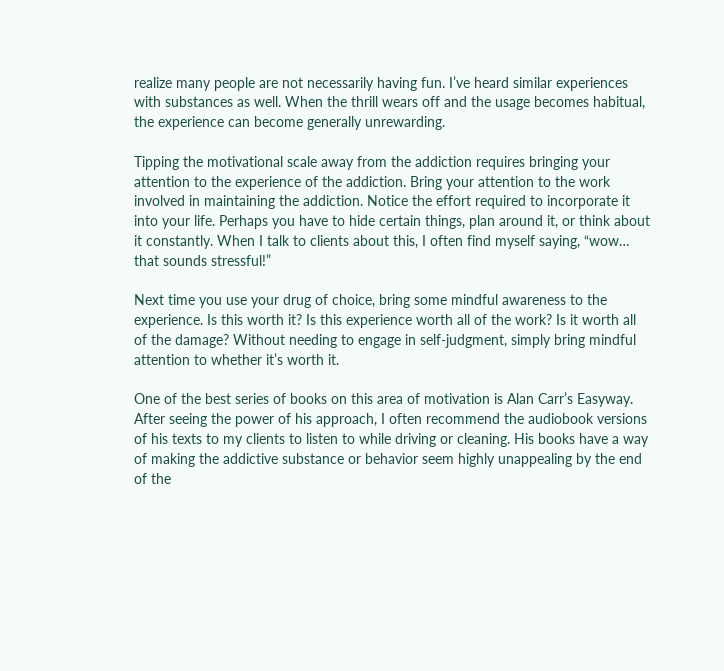realize many people are not necessarily having fun. I’ve heard similar experiences with substances as well. When the thrill wears off and the usage becomes habitual, the experience can become generally unrewarding.

Tipping the motivational scale away from the addiction requires bringing your attention to the experience of the addiction. Bring your attention to the work involved in maintaining the addiction. Notice the effort required to incorporate it into your life. Perhaps you have to hide certain things, plan around it, or think about it constantly. When I talk to clients about this, I often find myself saying, “wow… that sounds stressful!”

Next time you use your drug of choice, bring some mindful awareness to the experience. Is this worth it? Is this experience worth all of the work? Is it worth all of the damage? Without needing to engage in self-judgment, simply bring mindful attention to whether it’s worth it.

One of the best series of books on this area of motivation is Alan Carr’s Easyway. After seeing the power of his approach, I often recommend the audiobook versions of his texts to my clients to listen to while driving or cleaning. His books have a way of making the addictive substance or behavior seem highly unappealing by the end of the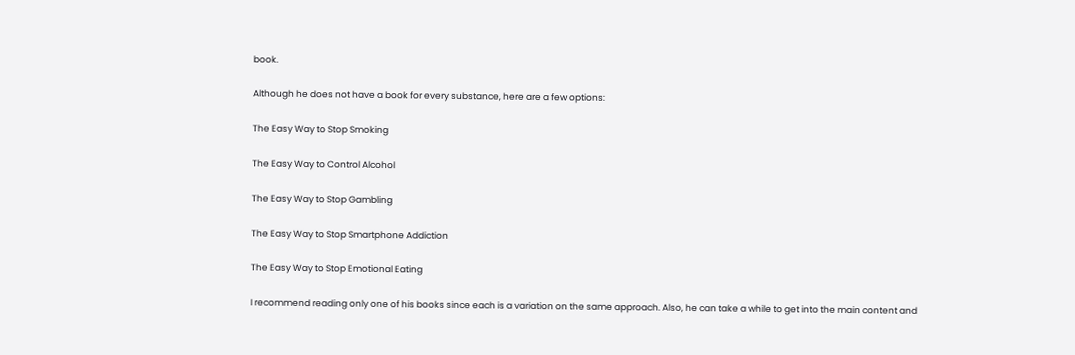book.

Although he does not have a book for every substance, here are a few options:

The Easy Way to Stop Smoking

The Easy Way to Control Alcohol

The Easy Way to Stop Gambling

The Easy Way to Stop Smartphone Addiction

The Easy Way to Stop Emotional Eating

I recommend reading only one of his books since each is a variation on the same approach. Also, he can take a while to get into the main content and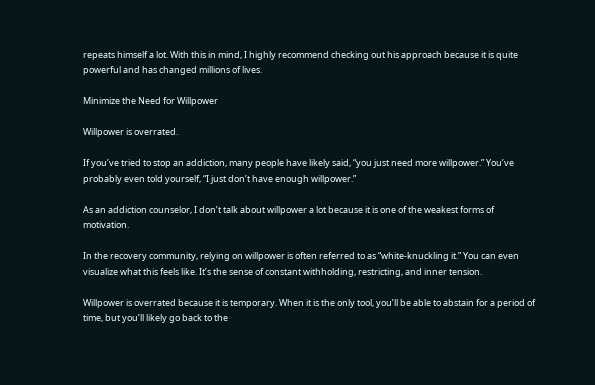repeats himself a lot. With this in mind, I highly recommend checking out his approach because it is quite powerful and has changed millions of lives.

Minimize the Need for Willpower

Willpower is overrated.

If you’ve tried to stop an addiction, many people have likely said, “you just need more willpower.” You’ve probably even told yourself, “I just don’t have enough willpower.”

As an addiction counselor, I don’t talk about willpower a lot because it is one of the weakest forms of motivation.

In the recovery community, relying on willpower is often referred to as “white-knuckling it.” You can even visualize what this feels like. It’s the sense of constant withholding, restricting, and inner tension.

Willpower is overrated because it is temporary. When it is the only tool, you’ll be able to abstain for a period of time, but you’ll likely go back to the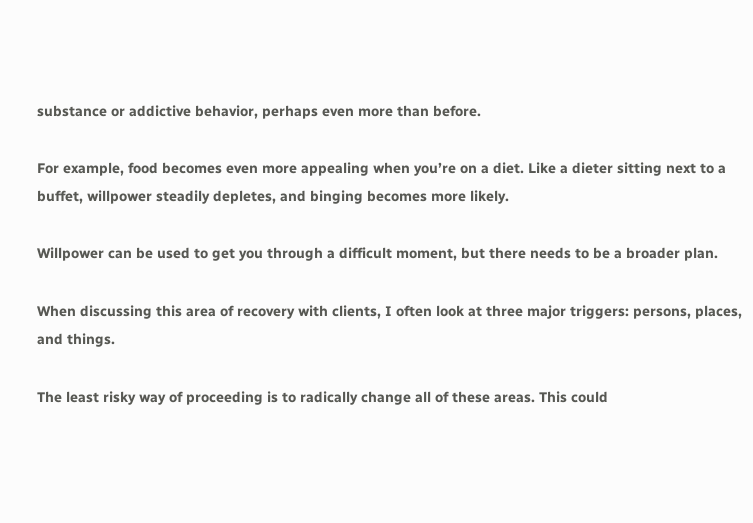substance or addictive behavior, perhaps even more than before.

For example, food becomes even more appealing when you’re on a diet. Like a dieter sitting next to a buffet, willpower steadily depletes, and binging becomes more likely.

Willpower can be used to get you through a difficult moment, but there needs to be a broader plan.

When discussing this area of recovery with clients, I often look at three major triggers: persons, places, and things.

The least risky way of proceeding is to radically change all of these areas. This could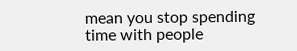mean you stop spending time with people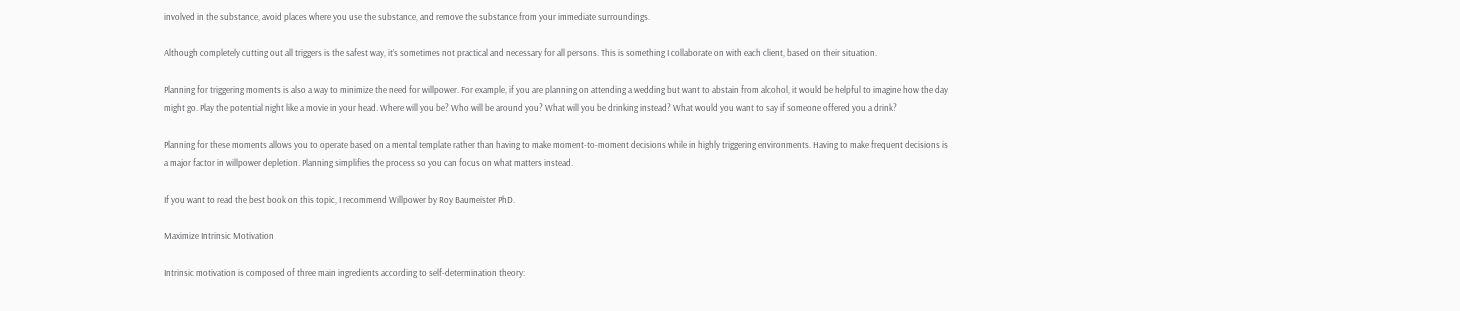involved in the substance, avoid places where you use the substance, and remove the substance from your immediate surroundings.

Although completely cutting out all triggers is the safest way, it’s sometimes not practical and necessary for all persons. This is something I collaborate on with each client, based on their situation.

Planning for triggering moments is also a way to minimize the need for willpower. For example, if you are planning on attending a wedding but want to abstain from alcohol, it would be helpful to imagine how the day might go. Play the potential night like a movie in your head. Where will you be? Who will be around you? What will you be drinking instead? What would you want to say if someone offered you a drink?

Planning for these moments allows you to operate based on a mental template rather than having to make moment-to-moment decisions while in highly triggering environments. Having to make frequent decisions is a major factor in willpower depletion. Planning simplifies the process so you can focus on what matters instead.

If you want to read the best book on this topic, I recommend Willpower by Roy Baumeister PhD.

Maximize Intrinsic Motivation

Intrinsic motivation is composed of three main ingredients according to self-determination theory: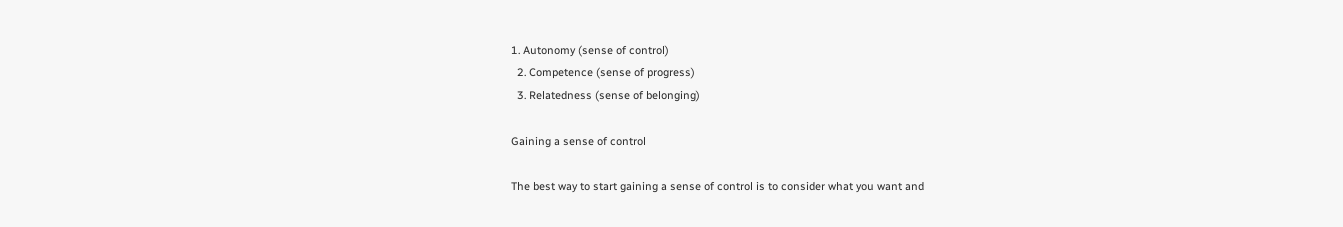1. Autonomy (sense of control)
  2. Competence (sense of progress)
  3. Relatedness (sense of belonging)

Gaining a sense of control

The best way to start gaining a sense of control is to consider what you want and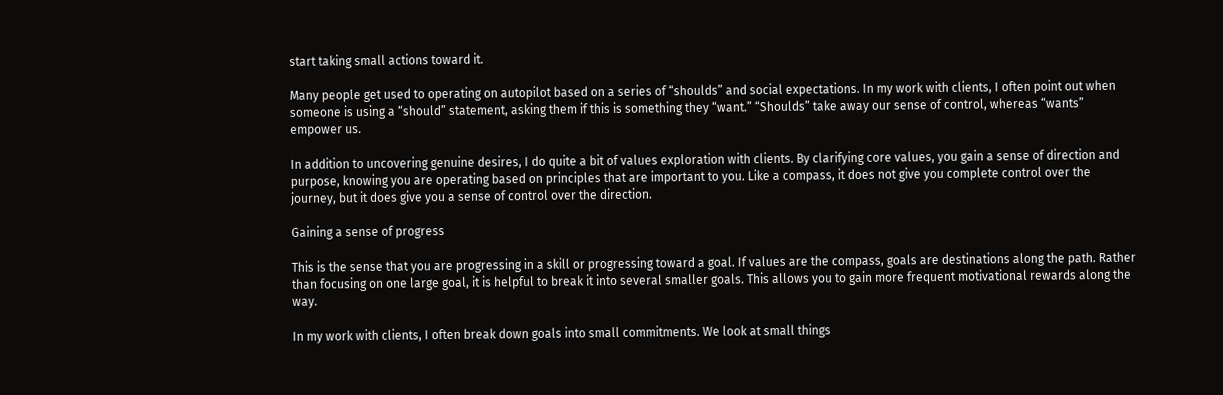start taking small actions toward it.

Many people get used to operating on autopilot based on a series of “shoulds” and social expectations. In my work with clients, I often point out when someone is using a “should” statement, asking them if this is something they “want.” “Shoulds” take away our sense of control, whereas “wants” empower us.

In addition to uncovering genuine desires, I do quite a bit of values exploration with clients. By clarifying core values, you gain a sense of direction and purpose, knowing you are operating based on principles that are important to you. Like a compass, it does not give you complete control over the journey, but it does give you a sense of control over the direction.

Gaining a sense of progress

This is the sense that you are progressing in a skill or progressing toward a goal. If values are the compass, goals are destinations along the path. Rather than focusing on one large goal, it is helpful to break it into several smaller goals. This allows you to gain more frequent motivational rewards along the way.

In my work with clients, I often break down goals into small commitments. We look at small things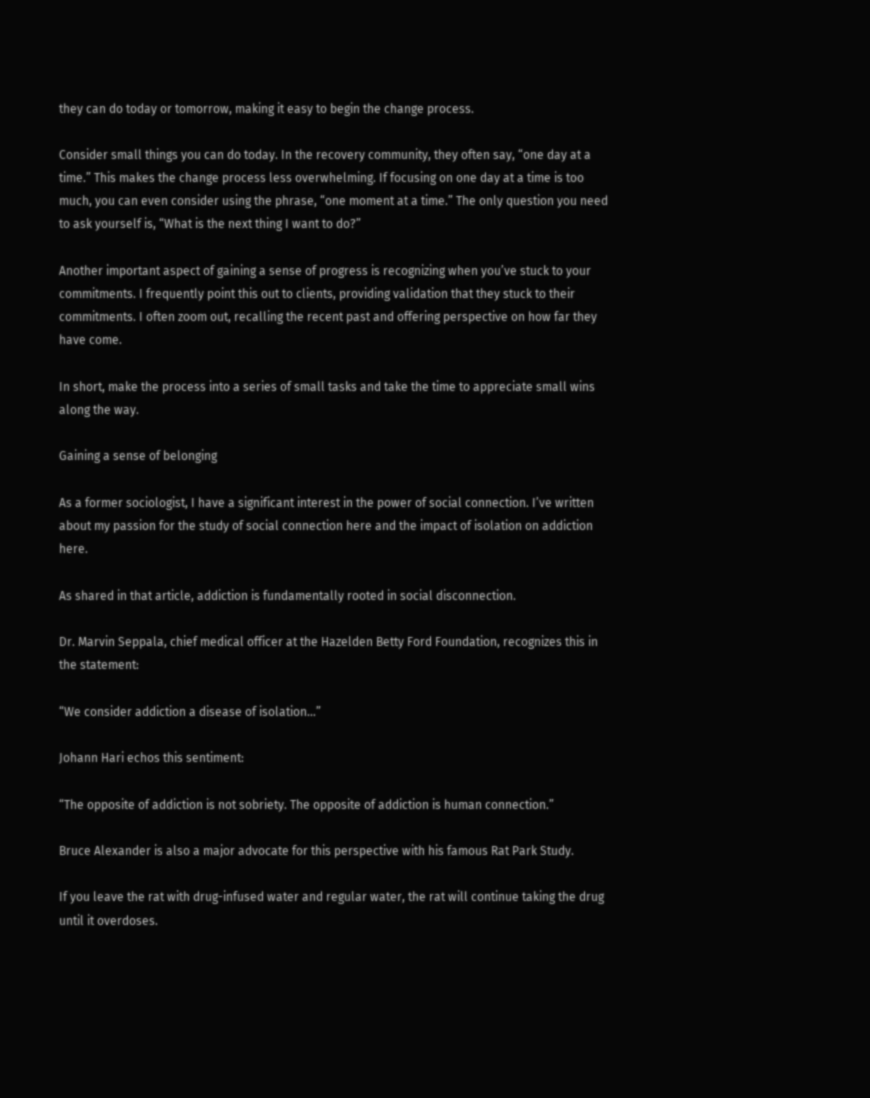they can do today or tomorrow, making it easy to begin the change process.

Consider small things you can do today. In the recovery community, they often say, “one day at a time.” This makes the change process less overwhelming. If focusing on one day at a time is too much, you can even consider using the phrase, “one moment at a time.” The only question you need to ask yourself is, “What is the next thing I want to do?”

Another important aspect of gaining a sense of progress is recognizing when you’ve stuck to your commitments. I frequently point this out to clients, providing validation that they stuck to their commitments. I often zoom out, recalling the recent past and offering perspective on how far they have come.

In short, make the process into a series of small tasks and take the time to appreciate small wins along the way.

Gaining a sense of belonging

As a former sociologist, I have a significant interest in the power of social connection. I’ve written about my passion for the study of social connection here and the impact of isolation on addiction here.

As shared in that article, addiction is fundamentally rooted in social disconnection.

Dr. Marvin Seppala, chief medical officer at the Hazelden Betty Ford Foundation, recognizes this in the statement:

“We consider addiction a disease of isolation…”

Johann Hari echos this sentiment:

“The opposite of addiction is not sobriety. The opposite of addiction is human connection.”

Bruce Alexander is also a major advocate for this perspective with his famous Rat Park Study.

If you leave the rat with drug-infused water and regular water, the rat will continue taking the drug until it overdoses.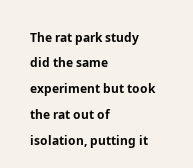The rat park study did the same experiment but took the rat out of isolation, putting it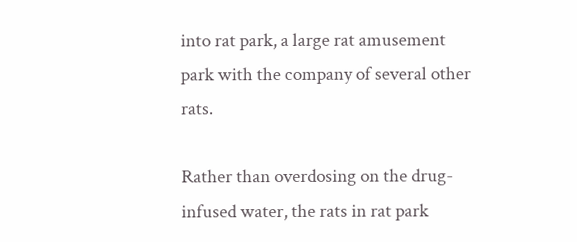into rat park, a large rat amusement park with the company of several other rats.

Rather than overdosing on the drug-infused water, the rats in rat park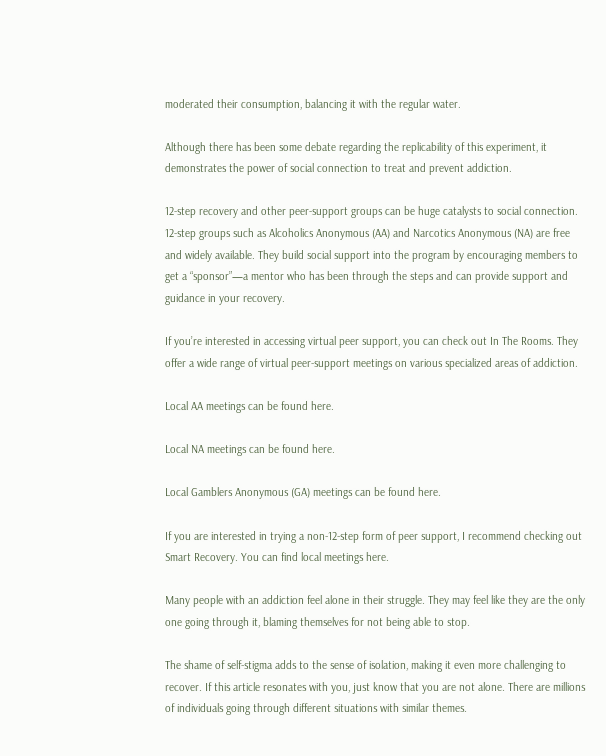moderated their consumption, balancing it with the regular water.

Although there has been some debate regarding the replicability of this experiment, it demonstrates the power of social connection to treat and prevent addiction.

12-step recovery and other peer-support groups can be huge catalysts to social connection. 12-step groups such as Alcoholics Anonymous (AA) and Narcotics Anonymous (NA) are free and widely available. They build social support into the program by encouraging members to get a “sponsor”—a mentor who has been through the steps and can provide support and guidance in your recovery.

If you’re interested in accessing virtual peer support, you can check out In The Rooms. They offer a wide range of virtual peer-support meetings on various specialized areas of addiction.

Local AA meetings can be found here.

Local NA meetings can be found here.

Local Gamblers Anonymous (GA) meetings can be found here.

If you are interested in trying a non-12-step form of peer support, I recommend checking out Smart Recovery. You can find local meetings here.

Many people with an addiction feel alone in their struggle. They may feel like they are the only one going through it, blaming themselves for not being able to stop.

The shame of self-stigma adds to the sense of isolation, making it even more challenging to recover. If this article resonates with you, just know that you are not alone. There are millions of individuals going through different situations with similar themes.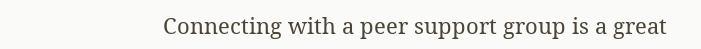Connecting with a peer support group is a great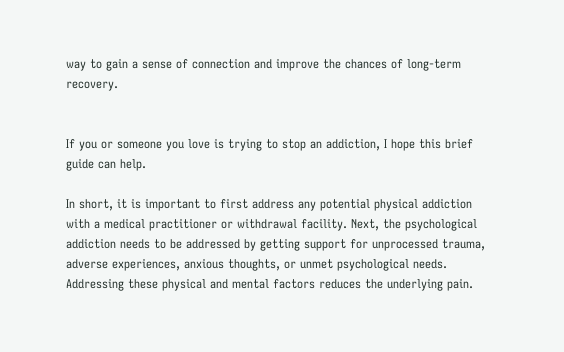way to gain a sense of connection and improve the chances of long-term recovery.


If you or someone you love is trying to stop an addiction, I hope this brief guide can help.

In short, it is important to first address any potential physical addiction with a medical practitioner or withdrawal facility. Next, the psychological addiction needs to be addressed by getting support for unprocessed trauma, adverse experiences, anxious thoughts, or unmet psychological needs. Addressing these physical and mental factors reduces the underlying pain.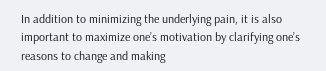In addition to minimizing the underlying pain, it is also important to maximize one’s motivation by clarifying one’s reasons to change and making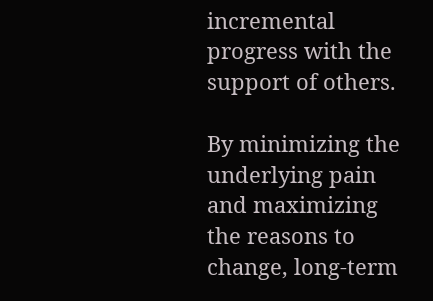incremental progress with the support of others.

By minimizing the underlying pain and maximizing the reasons to change, long-term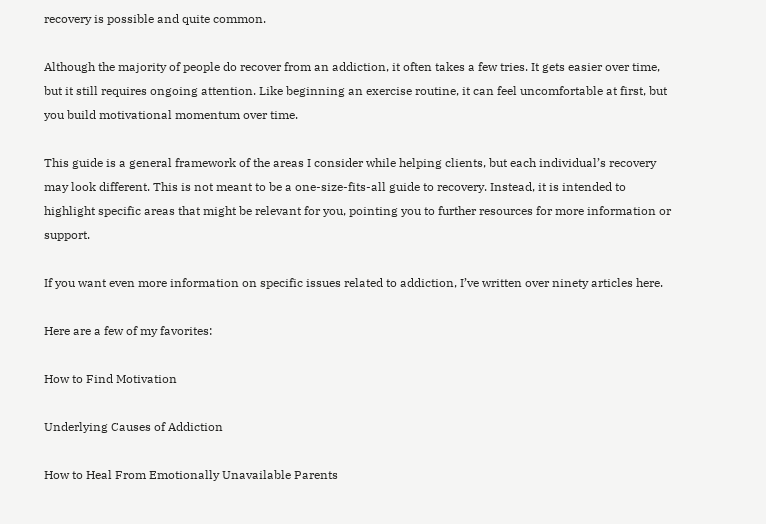recovery is possible and quite common.

Although the majority of people do recover from an addiction, it often takes a few tries. It gets easier over time, but it still requires ongoing attention. Like beginning an exercise routine, it can feel uncomfortable at first, but you build motivational momentum over time.

This guide is a general framework of the areas I consider while helping clients, but each individual’s recovery may look different. This is not meant to be a one-size-fits-all guide to recovery. Instead, it is intended to highlight specific areas that might be relevant for you, pointing you to further resources for more information or support.

If you want even more information on specific issues related to addiction, I’ve written over ninety articles here.

Here are a few of my favorites:

How to Find Motivation

Underlying Causes of Addiction

How to Heal From Emotionally Unavailable Parents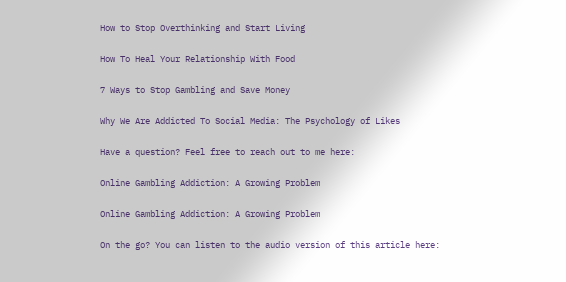How to Stop Overthinking and Start Living

How To Heal Your Relationship With Food

7 Ways to Stop Gambling and Save Money

Why We Are Addicted To Social Media: The Psychology of Likes

Have a question? Feel free to reach out to me here:

Online Gambling Addiction: A Growing Problem

Online Gambling Addiction: A Growing Problem

On the go? You can listen to the audio version of this article here: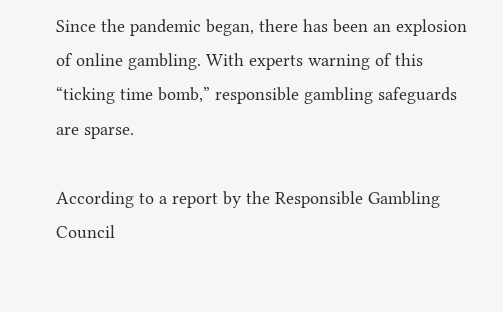Since the pandemic began, there has been an explosion of online gambling. With experts warning of this “ticking time bomb,” responsible gambling safeguards are sparse.

According to a report by the Responsible Gambling Council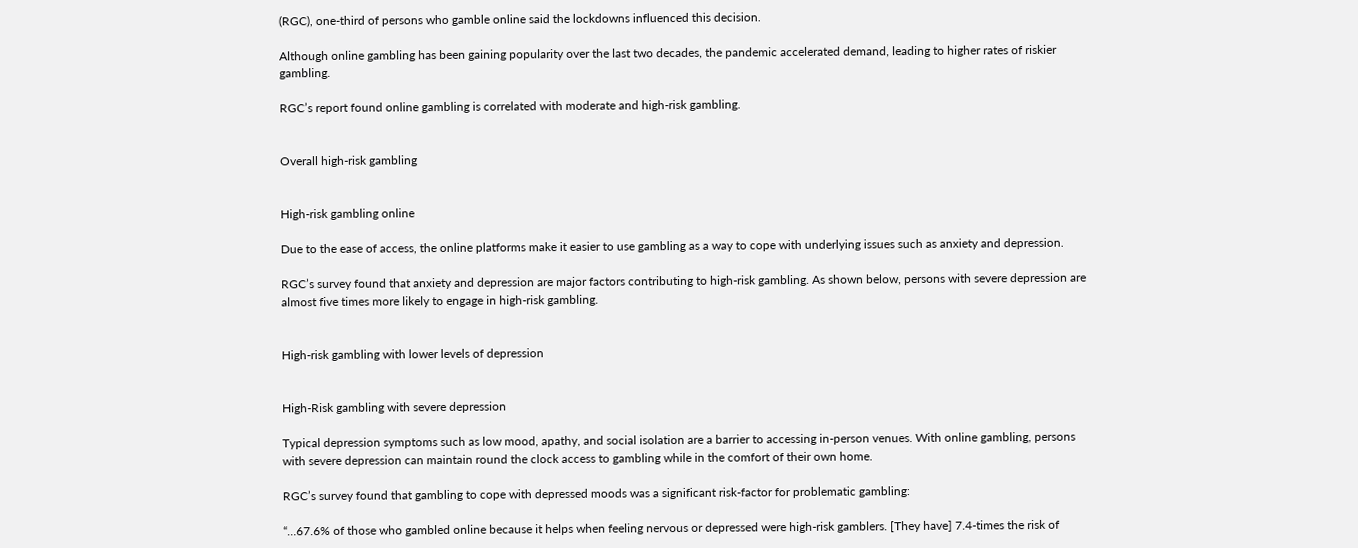(RGC), one-third of persons who gamble online said the lockdowns influenced this decision.

Although online gambling has been gaining popularity over the last two decades, the pandemic accelerated demand, leading to higher rates of riskier gambling.

RGC’s report found online gambling is correlated with moderate and high-risk gambling.


Overall high-risk gambling


High-risk gambling online

Due to the ease of access, the online platforms make it easier to use gambling as a way to cope with underlying issues such as anxiety and depression.

RGC’s survey found that anxiety and depression are major factors contributing to high-risk gambling. As shown below, persons with severe depression are almost five times more likely to engage in high-risk gambling.


High-risk gambling with lower levels of depression


High-Risk gambling with severe depression

Typical depression symptoms such as low mood, apathy, and social isolation are a barrier to accessing in-person venues. With online gambling, persons with severe depression can maintain round the clock access to gambling while in the comfort of their own home.

RGC’s survey found that gambling to cope with depressed moods was a significant risk-factor for problematic gambling:

“…67.6% of those who gambled online because it helps when feeling nervous or depressed were high-risk gamblers. [They have] 7.4-times the risk of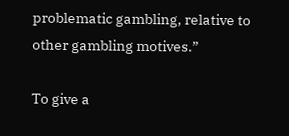problematic gambling, relative to other gambling motives.”

To give a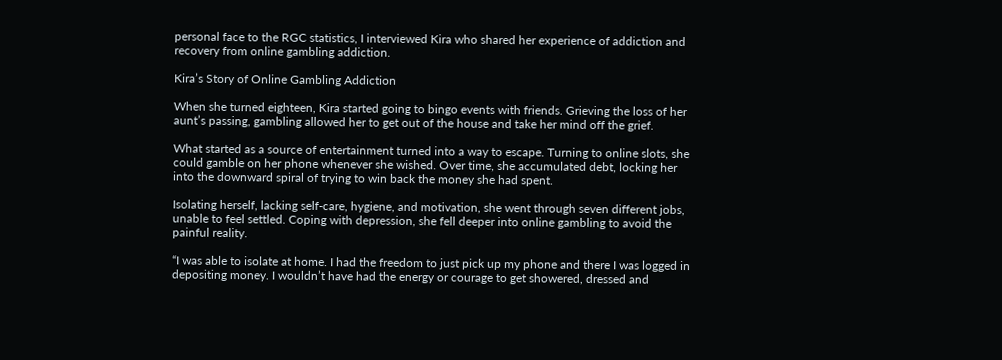personal face to the RGC statistics, I interviewed Kira who shared her experience of addiction and recovery from online gambling addiction.

Kira’s Story of Online Gambling Addiction

When she turned eighteen, Kira started going to bingo events with friends. Grieving the loss of her aunt’s passing, gambling allowed her to get out of the house and take her mind off the grief.

What started as a source of entertainment turned into a way to escape. Turning to online slots, she could gamble on her phone whenever she wished. Over time, she accumulated debt, locking her into the downward spiral of trying to win back the money she had spent.

Isolating herself, lacking self-care, hygiene, and motivation, she went through seven different jobs, unable to feel settled. Coping with depression, she fell deeper into online gambling to avoid the painful reality.

“I was able to isolate at home. I had the freedom to just pick up my phone and there I was logged in depositing money. I wouldn’t have had the energy or courage to get showered, dressed and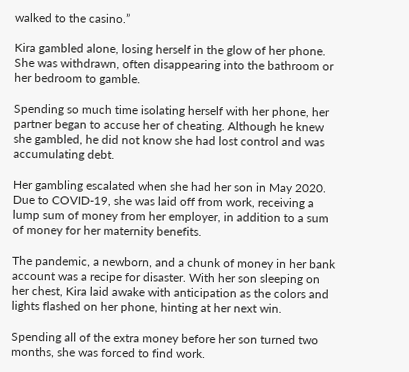walked to the casino.”

Kira gambled alone, losing herself in the glow of her phone. She was withdrawn, often disappearing into the bathroom or her bedroom to gamble.

Spending so much time isolating herself with her phone, her partner began to accuse her of cheating. Although he knew she gambled, he did not know she had lost control and was accumulating debt.

Her gambling escalated when she had her son in May 2020. Due to COVID-19, she was laid off from work, receiving a lump sum of money from her employer, in addition to a sum of money for her maternity benefits.

The pandemic, a newborn, and a chunk of money in her bank account was a recipe for disaster. With her son sleeping on her chest, Kira laid awake with anticipation as the colors and lights flashed on her phone, hinting at her next win.

Spending all of the extra money before her son turned two months, she was forced to find work.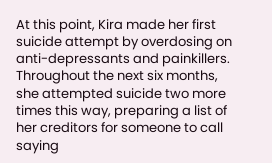At this point, Kira made her first suicide attempt by overdosing on anti-depressants and painkillers. Throughout the next six months, she attempted suicide two more times this way, preparing a list of her creditors for someone to call saying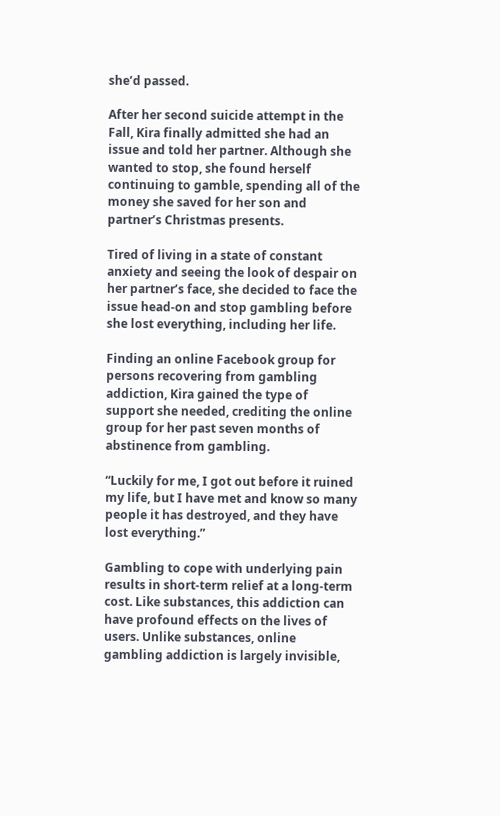she’d passed.

After her second suicide attempt in the Fall, Kira finally admitted she had an issue and told her partner. Although she wanted to stop, she found herself continuing to gamble, spending all of the money she saved for her son and partner’s Christmas presents.

Tired of living in a state of constant anxiety and seeing the look of despair on her partner’s face, she decided to face the issue head-on and stop gambling before she lost everything, including her life.

Finding an online Facebook group for persons recovering from gambling addiction, Kira gained the type of support she needed, crediting the online group for her past seven months of abstinence from gambling.

“Luckily for me, I got out before it ruined my life, but I have met and know so many people it has destroyed, and they have lost everything.”

Gambling to cope with underlying pain results in short-term relief at a long-term cost. Like substances, this addiction can have profound effects on the lives of users. Unlike substances, online gambling addiction is largely invisible,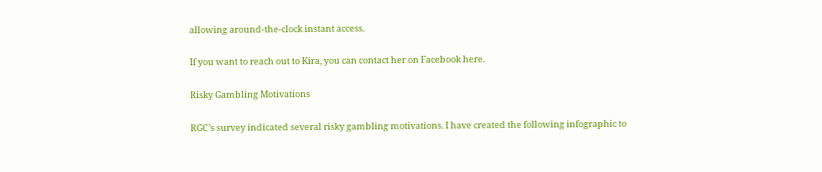allowing around-the-clock instant access.

If you want to reach out to Kira, you can contact her on Facebook here.

Risky Gambling Motivations

RGC’s survey indicated several risky gambling motivations. I have created the following infographic to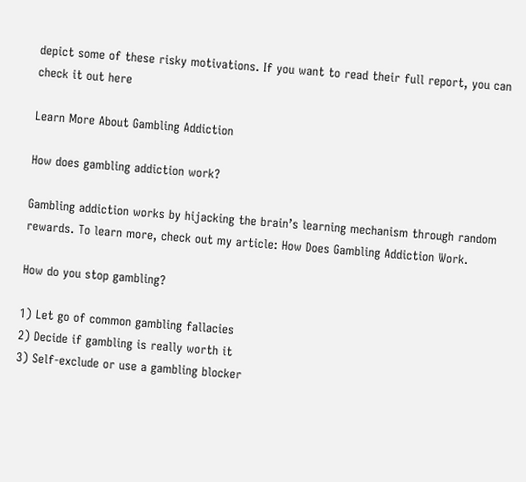depict some of these risky motivations. If you want to read their full report, you can check it out here

Learn More About Gambling Addiction

How does gambling addiction work?

Gambling addiction works by hijacking the brain’s learning mechanism through random rewards. To learn more, check out my article: How Does Gambling Addiction Work.

How do you stop gambling?

1) Let go of common gambling fallacies
2) Decide if gambling is really worth it
3) Self-exclude or use a gambling blocker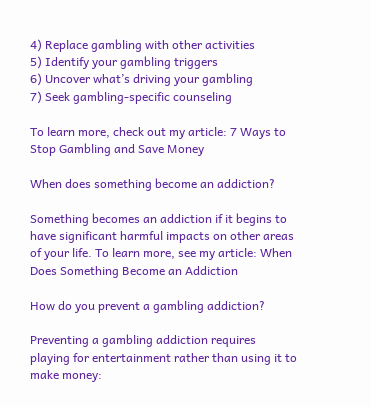4) Replace gambling with other activities
5) Identify your gambling triggers
6) Uncover what’s driving your gambling
7) Seek gambling-specific counseling

To learn more, check out my article: 7 Ways to Stop Gambling and Save Money

When does something become an addiction?

Something becomes an addiction if it begins to have significant harmful impacts on other areas of your life. To learn more, see my article: When Does Something Become an Addiction

How do you prevent a gambling addiction?

Preventing a gambling addiction requires playing for entertainment rather than using it to make money: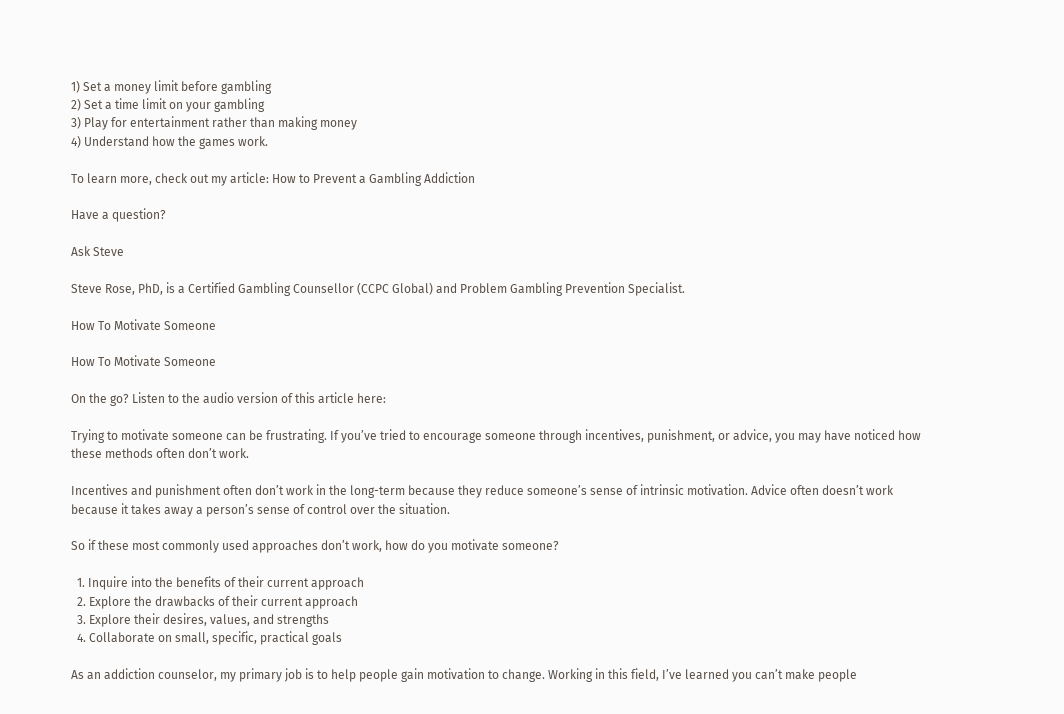1) Set a money limit before gambling
2) Set a time limit on your gambling
3) Play for entertainment rather than making money
4) Understand how the games work.

To learn more, check out my article: How to Prevent a Gambling Addiction

Have a question?

Ask Steve

Steve Rose, PhD, is a Certified Gambling Counsellor (CCPC Global) and Problem Gambling Prevention Specialist.

How To Motivate Someone

How To Motivate Someone

On the go? Listen to the audio version of this article here:

Trying to motivate someone can be frustrating. If you’ve tried to encourage someone through incentives, punishment, or advice, you may have noticed how these methods often don’t work.

Incentives and punishment often don’t work in the long-term because they reduce someone’s sense of intrinsic motivation. Advice often doesn’t work because it takes away a person’s sense of control over the situation.

So if these most commonly used approaches don’t work, how do you motivate someone?

  1. Inquire into the benefits of their current approach
  2. Explore the drawbacks of their current approach
  3. Explore their desires, values, and strengths
  4. Collaborate on small, specific, practical goals

As an addiction counselor, my primary job is to help people gain motivation to change. Working in this field, I’ve learned you can’t make people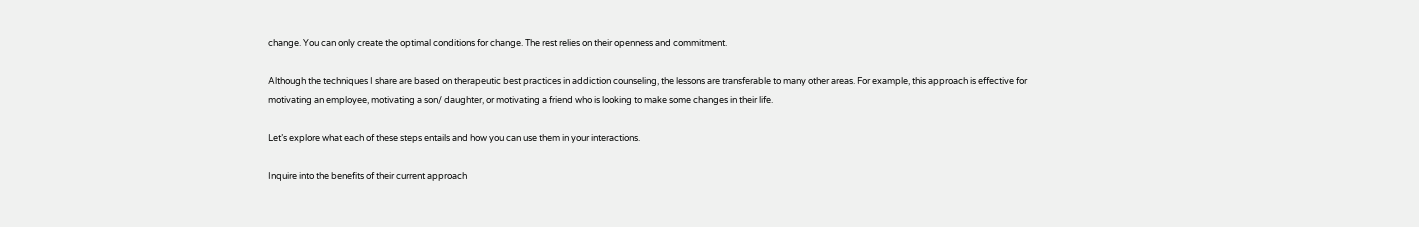change. You can only create the optimal conditions for change. The rest relies on their openness and commitment.

Although the techniques I share are based on therapeutic best practices in addiction counseling, the lessons are transferable to many other areas. For example, this approach is effective for motivating an employee, motivating a son/ daughter, or motivating a friend who is looking to make some changes in their life.

Let’s explore what each of these steps entails and how you can use them in your interactions.

Inquire into the benefits of their current approach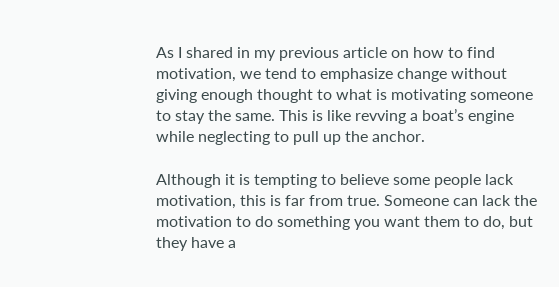As I shared in my previous article on how to find motivation, we tend to emphasize change without giving enough thought to what is motivating someone to stay the same. This is like revving a boat’s engine while neglecting to pull up the anchor.

Although it is tempting to believe some people lack motivation, this is far from true. Someone can lack the motivation to do something you want them to do, but they have a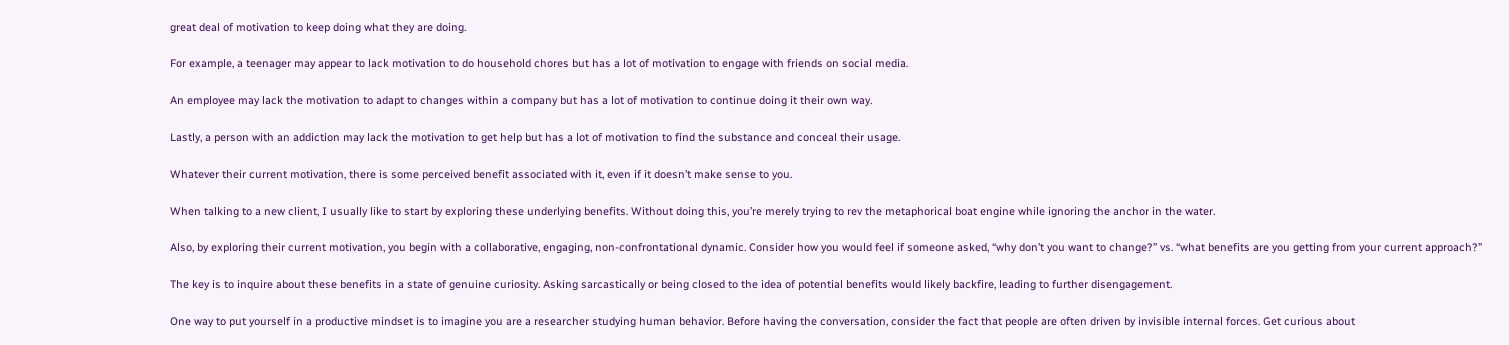great deal of motivation to keep doing what they are doing.

For example, a teenager may appear to lack motivation to do household chores but has a lot of motivation to engage with friends on social media.

An employee may lack the motivation to adapt to changes within a company but has a lot of motivation to continue doing it their own way.

Lastly, a person with an addiction may lack the motivation to get help but has a lot of motivation to find the substance and conceal their usage.

Whatever their current motivation, there is some perceived benefit associated with it, even if it doesn’t make sense to you.

When talking to a new client, I usually like to start by exploring these underlying benefits. Without doing this, you’re merely trying to rev the metaphorical boat engine while ignoring the anchor in the water.

Also, by exploring their current motivation, you begin with a collaborative, engaging, non-confrontational dynamic. Consider how you would feel if someone asked, “why don’t you want to change?” vs. “what benefits are you getting from your current approach?”

The key is to inquire about these benefits in a state of genuine curiosity. Asking sarcastically or being closed to the idea of potential benefits would likely backfire, leading to further disengagement.

One way to put yourself in a productive mindset is to imagine you are a researcher studying human behavior. Before having the conversation, consider the fact that people are often driven by invisible internal forces. Get curious about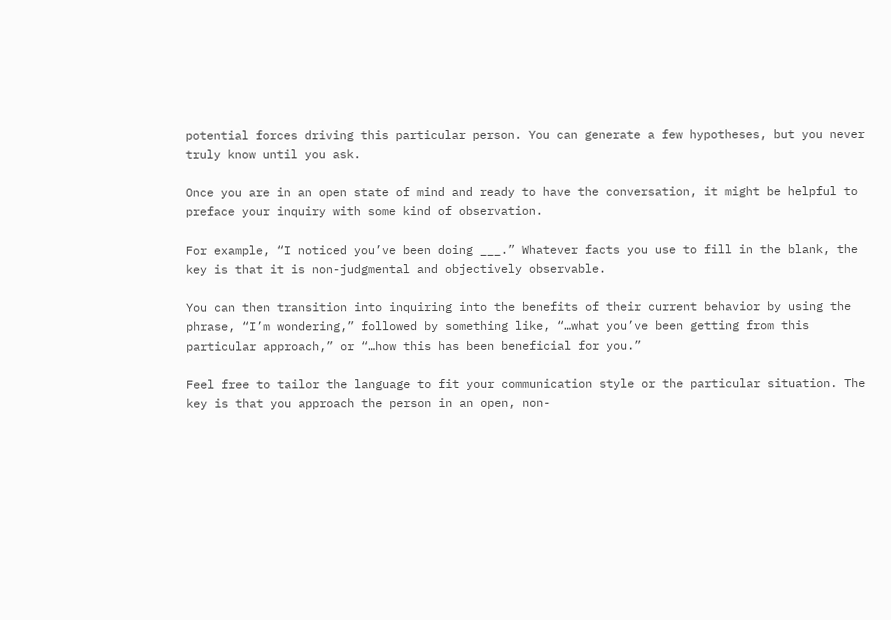potential forces driving this particular person. You can generate a few hypotheses, but you never truly know until you ask.

Once you are in an open state of mind and ready to have the conversation, it might be helpful to preface your inquiry with some kind of observation.

For example, “I noticed you’ve been doing ___.” Whatever facts you use to fill in the blank, the key is that it is non-judgmental and objectively observable.

You can then transition into inquiring into the benefits of their current behavior by using the phrase, “I’m wondering,” followed by something like, “…what you’ve been getting from this particular approach,” or “…how this has been beneficial for you.”

Feel free to tailor the language to fit your communication style or the particular situation. The key is that you approach the person in an open, non-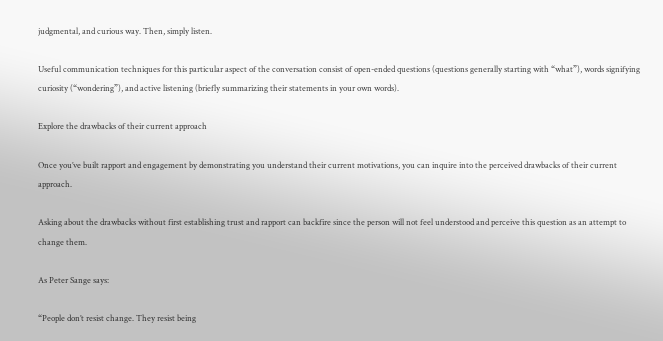judgmental, and curious way. Then, simply listen.

Useful communication techniques for this particular aspect of the conversation consist of open-ended questions (questions generally starting with “what”), words signifying curiosity (“wondering”), and active listening (briefly summarizing their statements in your own words).

Explore the drawbacks of their current approach

Once you’ve built rapport and engagement by demonstrating you understand their current motivations, you can inquire into the perceived drawbacks of their current approach.

Asking about the drawbacks without first establishing trust and rapport can backfire since the person will not feel understood and perceive this question as an attempt to change them.

As Peter Sange says:

“People don’t resist change. They resist being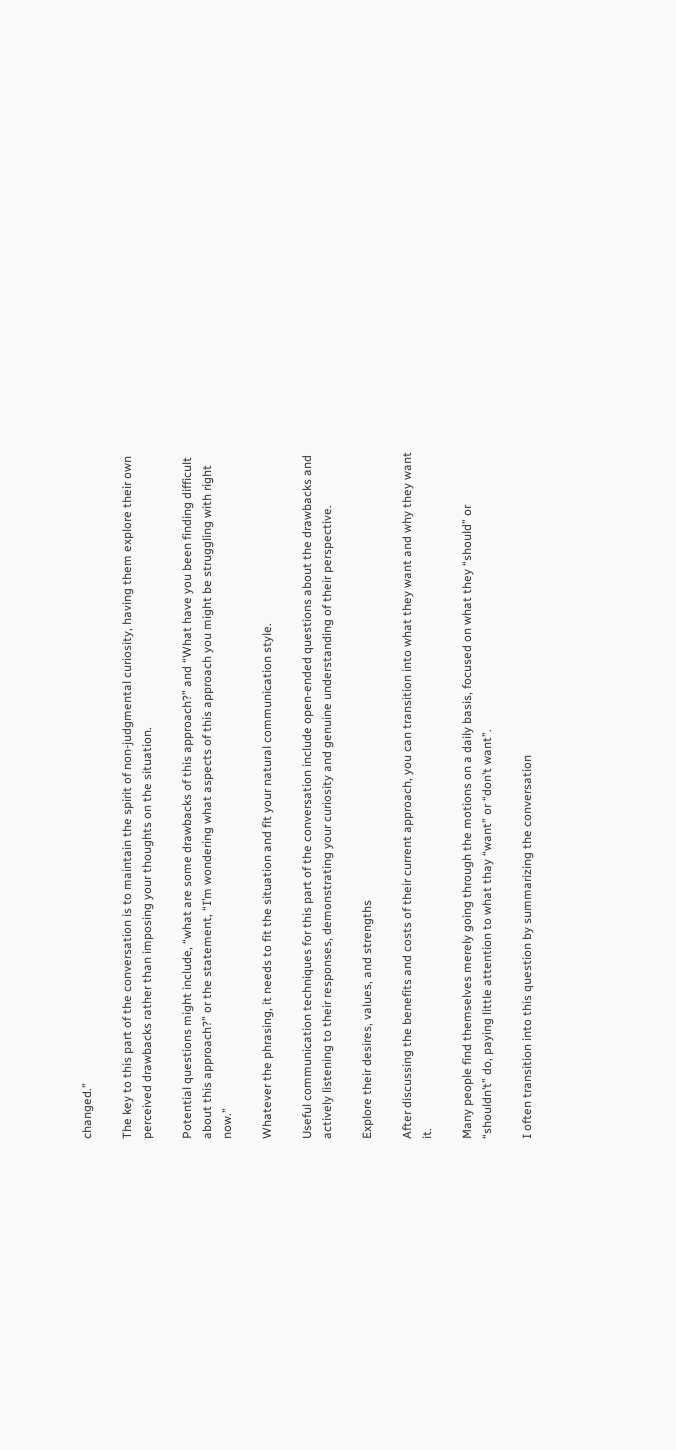changed.”

The key to this part of the conversation is to maintain the spirit of non-judgmental curiosity, having them explore their own perceived drawbacks rather than imposing your thoughts on the situation.

Potential questions might include, “what are some drawbacks of this approach?” and “What have you been finding difficult about this approach?” or the statement, “I’m wondering what aspects of this approach you might be struggling with right now.”

Whatever the phrasing, it needs to fit the situation and fit your natural communication style.

Useful communication techniques for this part of the conversation include open-ended questions about the drawbacks and actively listening to their responses, demonstrating your curiosity and genuine understanding of their perspective.

Explore their desires, values, and strengths

After discussing the benefits and costs of their current approach, you can transition into what they want and why they want it.

Many people find themselves merely going through the motions on a daily basis, focused on what they “should” or “shouldn’t” do, paying little attention to what thay “want” or “don’t want”.

I often transition into this question by summarizing the conversation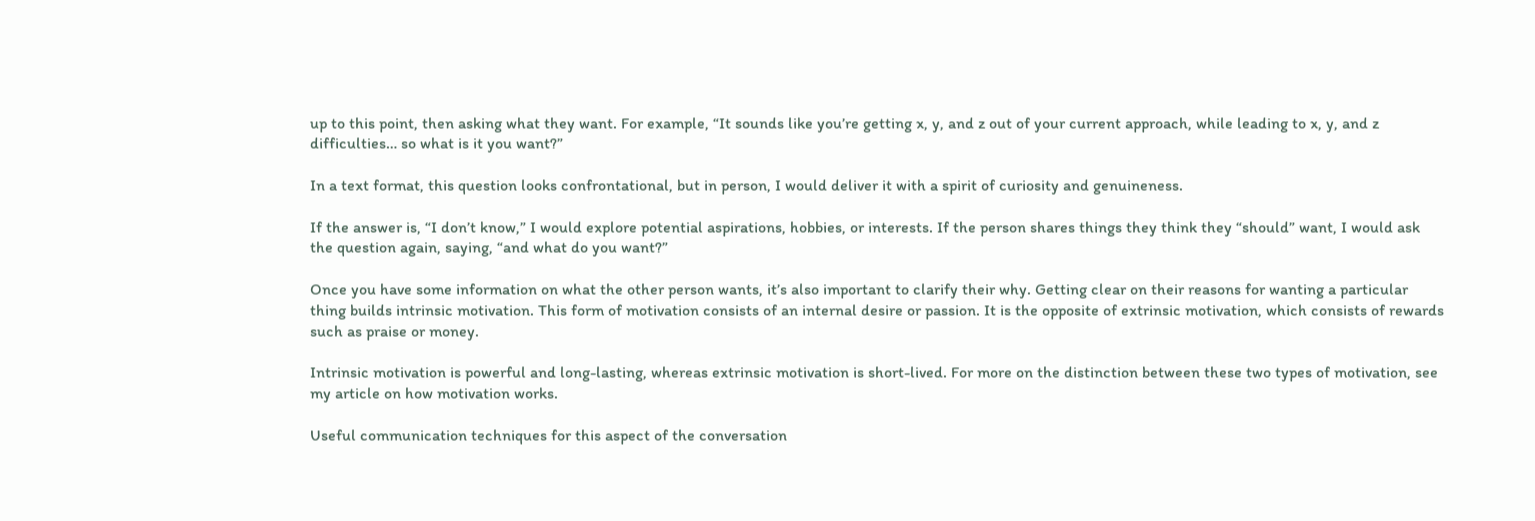up to this point, then asking what they want. For example, “It sounds like you’re getting x, y, and z out of your current approach, while leading to x, y, and z difficulties… so what is it you want?”

In a text format, this question looks confrontational, but in person, I would deliver it with a spirit of curiosity and genuineness.

If the answer is, “I don’t know,” I would explore potential aspirations, hobbies, or interests. If the person shares things they think they “should” want, I would ask the question again, saying, “and what do you want?”

Once you have some information on what the other person wants, it’s also important to clarify their why. Getting clear on their reasons for wanting a particular thing builds intrinsic motivation. This form of motivation consists of an internal desire or passion. It is the opposite of extrinsic motivation, which consists of rewards such as praise or money.

Intrinsic motivation is powerful and long-lasting, whereas extrinsic motivation is short-lived. For more on the distinction between these two types of motivation, see my article on how motivation works.

Useful communication techniques for this aspect of the conversation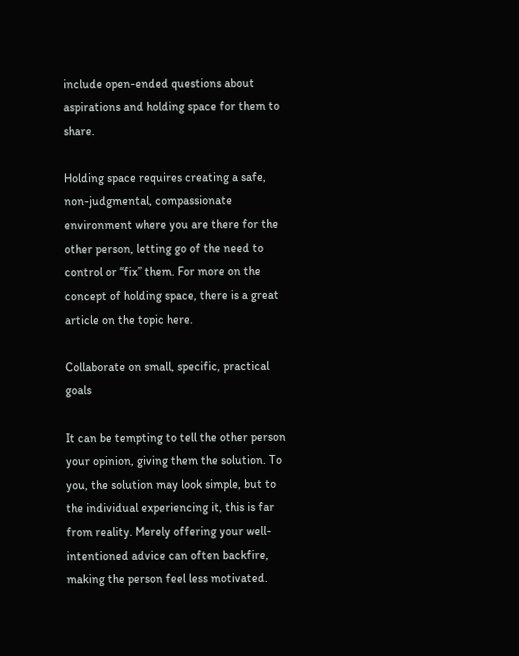include open-ended questions about aspirations and holding space for them to share.

Holding space requires creating a safe, non-judgmental, compassionate environment where you are there for the other person, letting go of the need to control or “fix” them. For more on the concept of holding space, there is a great article on the topic here.

Collaborate on small, specific, practical goals

It can be tempting to tell the other person your opinion, giving them the solution. To you, the solution may look simple, but to the individual experiencing it, this is far from reality. Merely offering your well-intentioned advice can often backfire, making the person feel less motivated.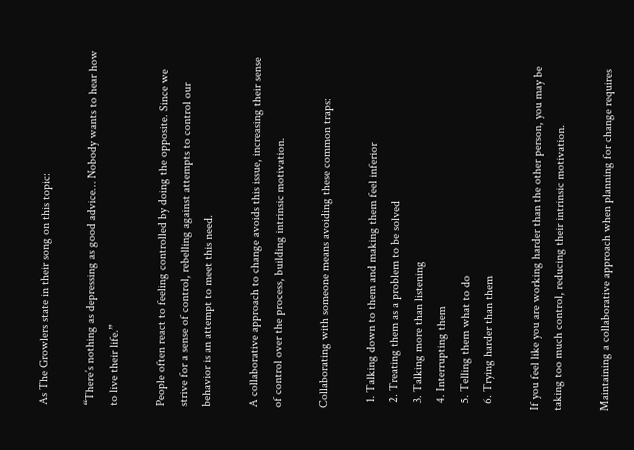As The Growlers state in their song on this topic:

“There’s nothing as depressing as good advice… Nobody wants to hear how to live their life.”

People often react to feeling controlled by doing the opposite. Since we strive for a sense of control, rebelling against attempts to control our behavior is an attempt to meet this need.

A collaborative approach to change avoids this issue, increasing their sense of control over the process, building intrinsic motivation.

Collaborating with someone means avoiding these common traps:

  1. Talking down to them and making them feel inferior
  2. Treating them as a problem to be solved
  3. Talking more than listening
  4. Interrupting them
  5. Telling them what to do
  6. Trying harder than them

If you feel like you are working harder than the other person, you may be taking too much control, reducing their intrinsic motivation.

Maintaining a collaborative approach when planning for change requires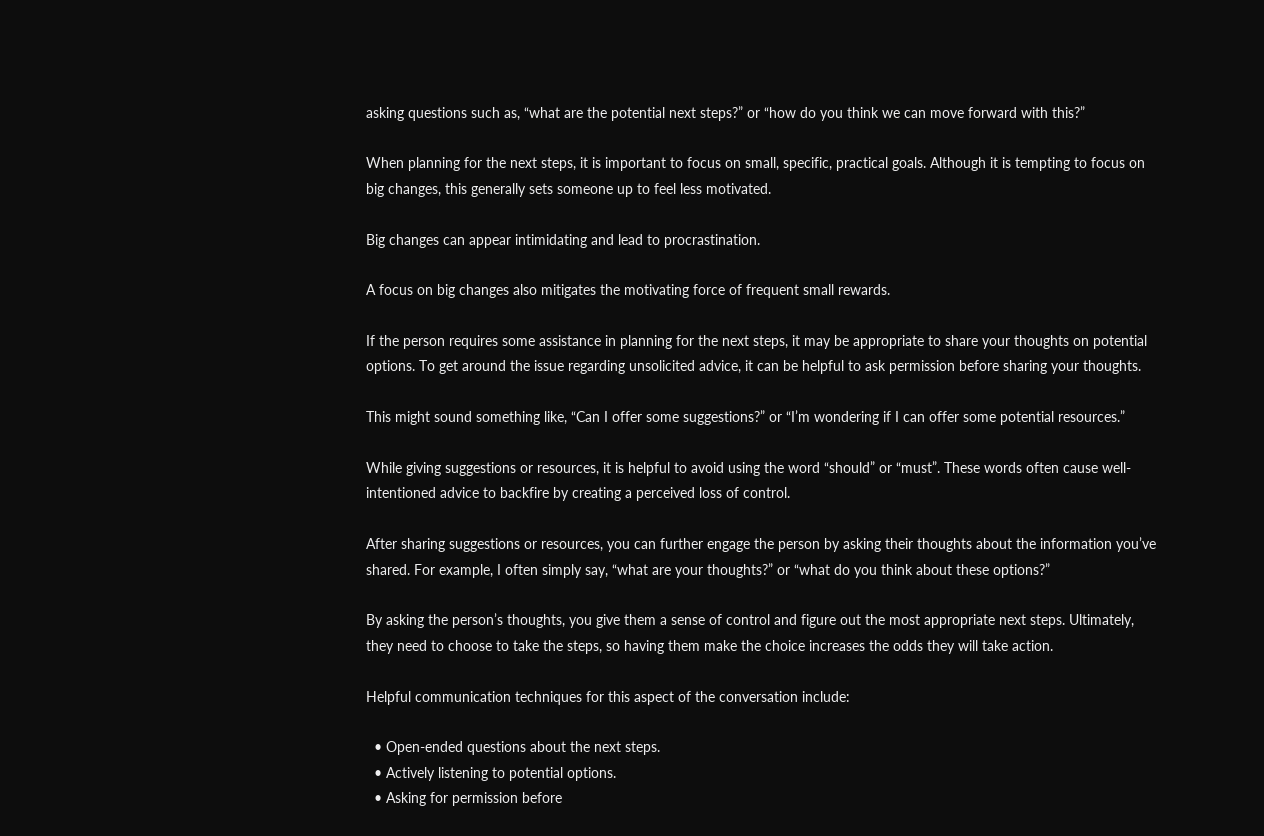asking questions such as, “what are the potential next steps?” or “how do you think we can move forward with this?”

When planning for the next steps, it is important to focus on small, specific, practical goals. Although it is tempting to focus on big changes, this generally sets someone up to feel less motivated.

Big changes can appear intimidating and lead to procrastination.

A focus on big changes also mitigates the motivating force of frequent small rewards.

If the person requires some assistance in planning for the next steps, it may be appropriate to share your thoughts on potential options. To get around the issue regarding unsolicited advice, it can be helpful to ask permission before sharing your thoughts.

This might sound something like, “Can I offer some suggestions?” or “I’m wondering if I can offer some potential resources.”

While giving suggestions or resources, it is helpful to avoid using the word “should” or “must”. These words often cause well-intentioned advice to backfire by creating a perceived loss of control.

After sharing suggestions or resources, you can further engage the person by asking their thoughts about the information you’ve shared. For example, I often simply say, “what are your thoughts?” or “what do you think about these options?”

By asking the person’s thoughts, you give them a sense of control and figure out the most appropriate next steps. Ultimately, they need to choose to take the steps, so having them make the choice increases the odds they will take action.

Helpful communication techniques for this aspect of the conversation include:

  • Open-ended questions about the next steps.
  • Actively listening to potential options.
  • Asking for permission before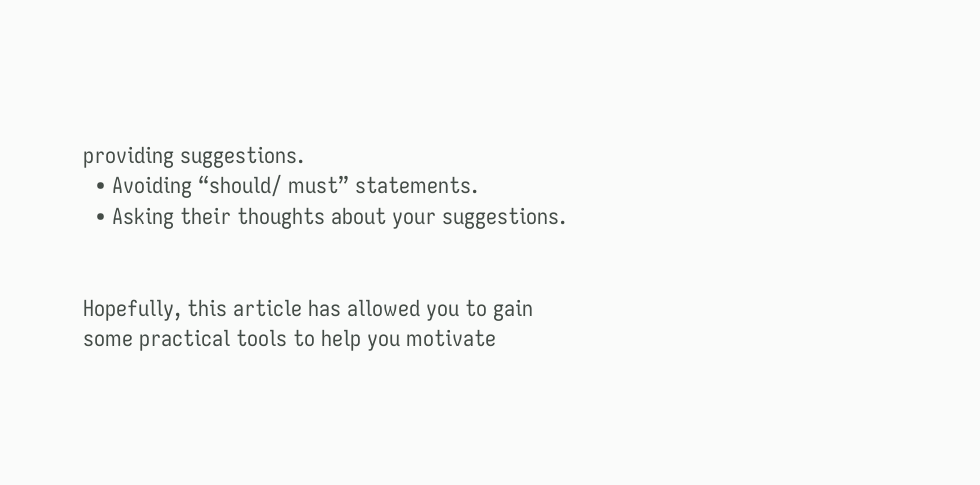providing suggestions.
  • Avoiding “should/ must” statements.
  • Asking their thoughts about your suggestions.


Hopefully, this article has allowed you to gain some practical tools to help you motivate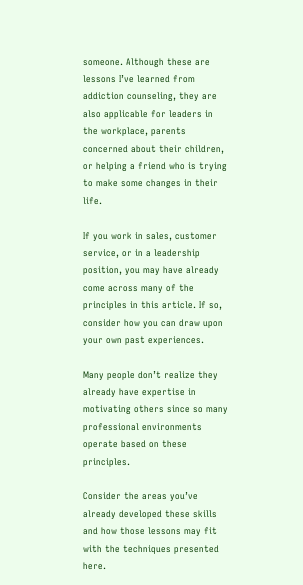someone. Although these are lessons I’ve learned from addiction counseling, they are also applicable for leaders in the workplace, parents concerned about their children, or helping a friend who is trying to make some changes in their life.

If you work in sales, customer service, or in a leadership position, you may have already come across many of the principles in this article. If so, consider how you can draw upon your own past experiences.

Many people don’t realize they already have expertise in motivating others since so many professional environments operate based on these principles.

Consider the areas you’ve already developed these skills and how those lessons may fit with the techniques presented here.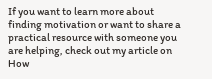If you want to learn more about finding motivation or want to share a practical resource with someone you are helping, check out my article on How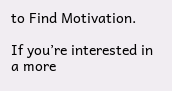to Find Motivation.

If you’re interested in a more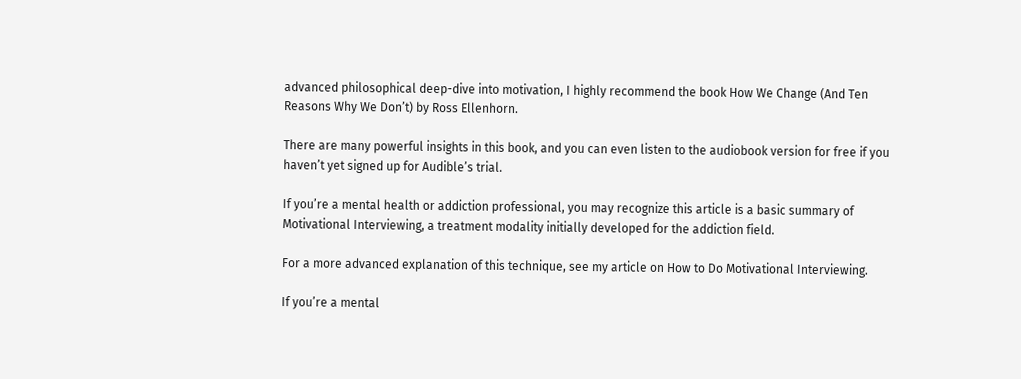advanced philosophical deep-dive into motivation, I highly recommend the book How We Change (And Ten Reasons Why We Don’t) by Ross Ellenhorn.

There are many powerful insights in this book, and you can even listen to the audiobook version for free if you haven’t yet signed up for Audible’s trial.

If you’re a mental health or addiction professional, you may recognize this article is a basic summary of Motivational Interviewing, a treatment modality initially developed for the addiction field.

For a more advanced explanation of this technique, see my article on How to Do Motivational Interviewing.

If you’re a mental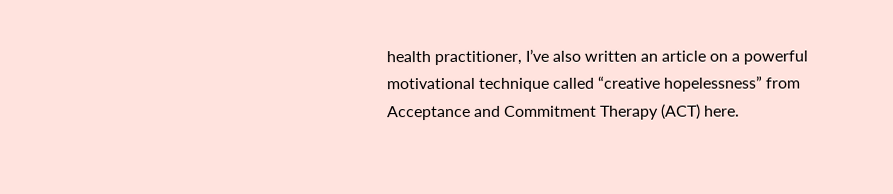health practitioner, I’ve also written an article on a powerful motivational technique called “creative hopelessness” from Acceptance and Commitment Therapy (ACT) here.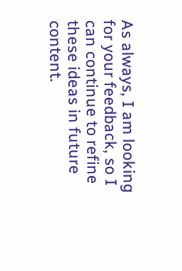As always, I am looking for your feedback, so I can continue to refine these ideas in future content.